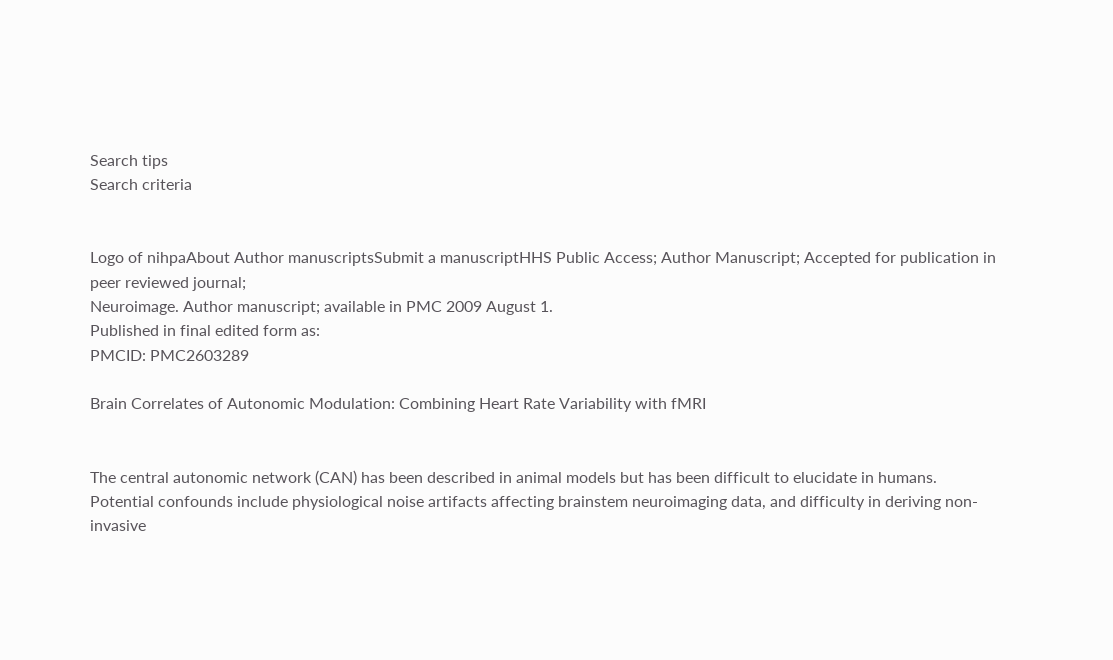Search tips
Search criteria


Logo of nihpaAbout Author manuscriptsSubmit a manuscriptHHS Public Access; Author Manuscript; Accepted for publication in peer reviewed journal;
Neuroimage. Author manuscript; available in PMC 2009 August 1.
Published in final edited form as:
PMCID: PMC2603289

Brain Correlates of Autonomic Modulation: Combining Heart Rate Variability with fMRI


The central autonomic network (CAN) has been described in animal models but has been difficult to elucidate in humans. Potential confounds include physiological noise artifacts affecting brainstem neuroimaging data, and difficulty in deriving non-invasive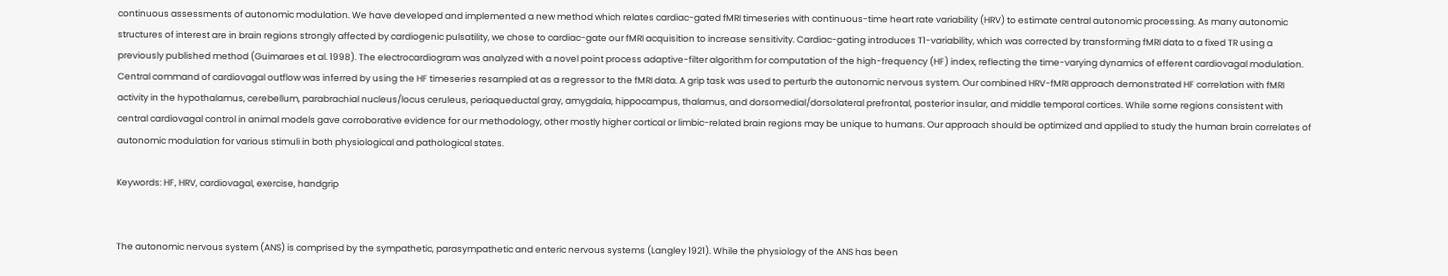continuous assessments of autonomic modulation. We have developed and implemented a new method which relates cardiac-gated fMRI timeseries with continuous-time heart rate variability (HRV) to estimate central autonomic processing. As many autonomic structures of interest are in brain regions strongly affected by cardiogenic pulsatility, we chose to cardiac-gate our fMRI acquisition to increase sensitivity. Cardiac-gating introduces T1-variability, which was corrected by transforming fMRI data to a fixed TR using a previously published method (Guimaraes et al. 1998). The electrocardiogram was analyzed with a novel point process adaptive-filter algorithm for computation of the high-frequency (HF) index, reflecting the time-varying dynamics of efferent cardiovagal modulation. Central command of cardiovagal outflow was inferred by using the HF timeseries resampled at as a regressor to the fMRI data. A grip task was used to perturb the autonomic nervous system. Our combined HRV-fMRI approach demonstrated HF correlation with fMRI activity in the hypothalamus, cerebellum, parabrachial nucleus/locus ceruleus, periaqueductal gray, amygdala, hippocampus, thalamus, and dorsomedial/dorsolateral prefrontal, posterior insular, and middle temporal cortices. While some regions consistent with central cardiovagal control in animal models gave corroborative evidence for our methodology, other mostly higher cortical or limbic-related brain regions may be unique to humans. Our approach should be optimized and applied to study the human brain correlates of autonomic modulation for various stimuli in both physiological and pathological states.

Keywords: HF, HRV, cardiovagal, exercise, handgrip


The autonomic nervous system (ANS) is comprised by the sympathetic, parasympathetic and enteric nervous systems (Langley 1921). While the physiology of the ANS has been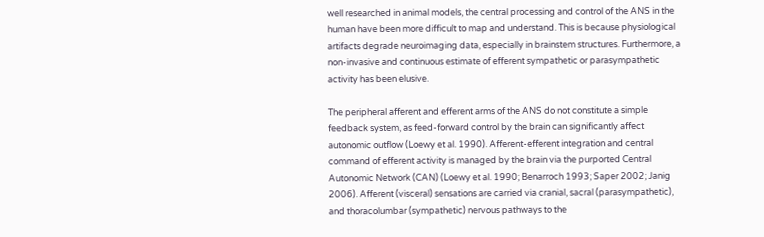well researched in animal models, the central processing and control of the ANS in the human have been more difficult to map and understand. This is because physiological artifacts degrade neuroimaging data, especially in brainstem structures. Furthermore, a non-invasive and continuous estimate of efferent sympathetic or parasympathetic activity has been elusive.

The peripheral afferent and efferent arms of the ANS do not constitute a simple feedback system, as feed-forward control by the brain can significantly affect autonomic outflow (Loewy et al. 1990). Afferent-efferent integration and central command of efferent activity is managed by the brain via the purported Central Autonomic Network (CAN) (Loewy et al. 1990; Benarroch 1993; Saper 2002; Janig 2006). Afferent (visceral) sensations are carried via cranial, sacral (parasympathetic), and thoracolumbar (sympathetic) nervous pathways to the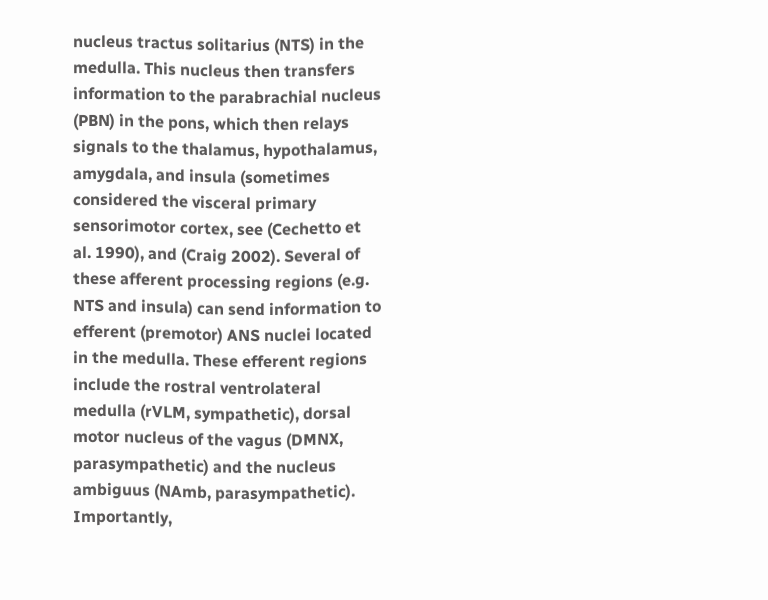nucleus tractus solitarius (NTS) in the medulla. This nucleus then transfers information to the parabrachial nucleus (PBN) in the pons, which then relays signals to the thalamus, hypothalamus, amygdala, and insula (sometimes considered the visceral primary sensorimotor cortex, see (Cechetto et al. 1990), and (Craig 2002). Several of these afferent processing regions (e.g. NTS and insula) can send information to efferent (premotor) ANS nuclei located in the medulla. These efferent regions include the rostral ventrolateral medulla (rVLM, sympathetic), dorsal motor nucleus of the vagus (DMNX, parasympathetic) and the nucleus ambiguus (NAmb, parasympathetic). Importantly,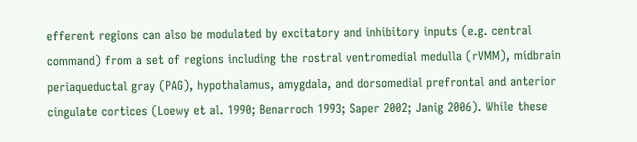efferent regions can also be modulated by excitatory and inhibitory inputs (e.g. central command) from a set of regions including the rostral ventromedial medulla (rVMM), midbrain periaqueductal gray (PAG), hypothalamus, amygdala, and dorsomedial prefrontal and anterior cingulate cortices (Loewy et al. 1990; Benarroch 1993; Saper 2002; Janig 2006). While these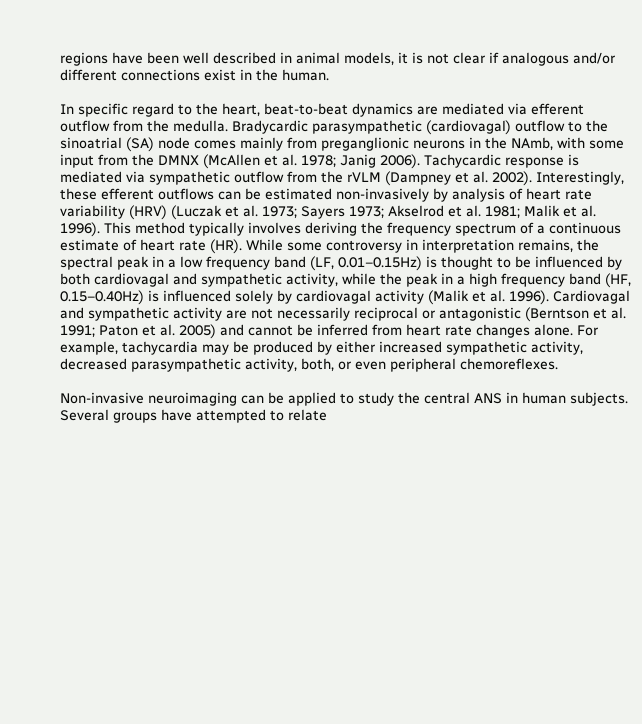regions have been well described in animal models, it is not clear if analogous and/or different connections exist in the human.

In specific regard to the heart, beat-to-beat dynamics are mediated via efferent outflow from the medulla. Bradycardic parasympathetic (cardiovagal) outflow to the sinoatrial (SA) node comes mainly from preganglionic neurons in the NAmb, with some input from the DMNX (McAllen et al. 1978; Janig 2006). Tachycardic response is mediated via sympathetic outflow from the rVLM (Dampney et al. 2002). Interestingly, these efferent outflows can be estimated non-invasively by analysis of heart rate variability (HRV) (Luczak et al. 1973; Sayers 1973; Akselrod et al. 1981; Malik et al. 1996). This method typically involves deriving the frequency spectrum of a continuous estimate of heart rate (HR). While some controversy in interpretation remains, the spectral peak in a low frequency band (LF, 0.01–0.15Hz) is thought to be influenced by both cardiovagal and sympathetic activity, while the peak in a high frequency band (HF, 0.15–0.40Hz) is influenced solely by cardiovagal activity (Malik et al. 1996). Cardiovagal and sympathetic activity are not necessarily reciprocal or antagonistic (Berntson et al. 1991; Paton et al. 2005) and cannot be inferred from heart rate changes alone. For example, tachycardia may be produced by either increased sympathetic activity, decreased parasympathetic activity, both, or even peripheral chemoreflexes.

Non-invasive neuroimaging can be applied to study the central ANS in human subjects. Several groups have attempted to relate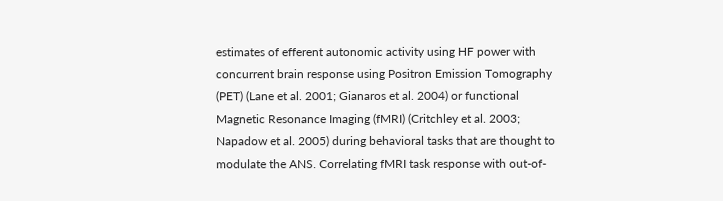estimates of efferent autonomic activity using HF power with concurrent brain response using Positron Emission Tomography (PET) (Lane et al. 2001; Gianaros et al. 2004) or functional Magnetic Resonance Imaging (fMRI) (Critchley et al. 2003; Napadow et al. 2005) during behavioral tasks that are thought to modulate the ANS. Correlating fMRI task response with out-of-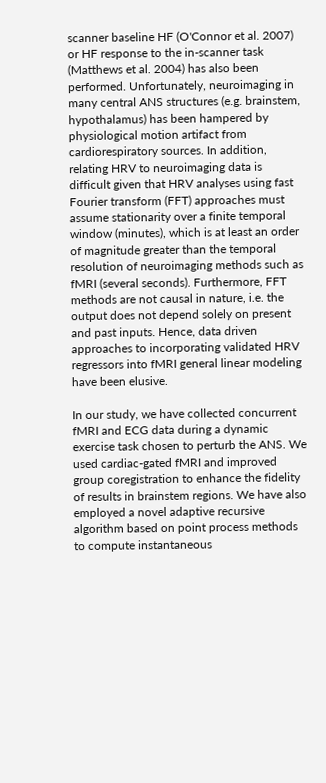scanner baseline HF (O'Connor et al. 2007) or HF response to the in-scanner task (Matthews et al. 2004) has also been performed. Unfortunately, neuroimaging in many central ANS structures (e.g. brainstem, hypothalamus) has been hampered by physiological motion artifact from cardiorespiratory sources. In addition, relating HRV to neuroimaging data is difficult given that HRV analyses using fast Fourier transform (FFT) approaches must assume stationarity over a finite temporal window (minutes), which is at least an order of magnitude greater than the temporal resolution of neuroimaging methods such as fMRI (several seconds). Furthermore, FFT methods are not causal in nature, i.e. the output does not depend solely on present and past inputs. Hence, data driven approaches to incorporating validated HRV regressors into fMRI general linear modeling have been elusive.

In our study, we have collected concurrent fMRI and ECG data during a dynamic exercise task chosen to perturb the ANS. We used cardiac-gated fMRI and improved group coregistration to enhance the fidelity of results in brainstem regions. We have also employed a novel adaptive recursive algorithm based on point process methods to compute instantaneous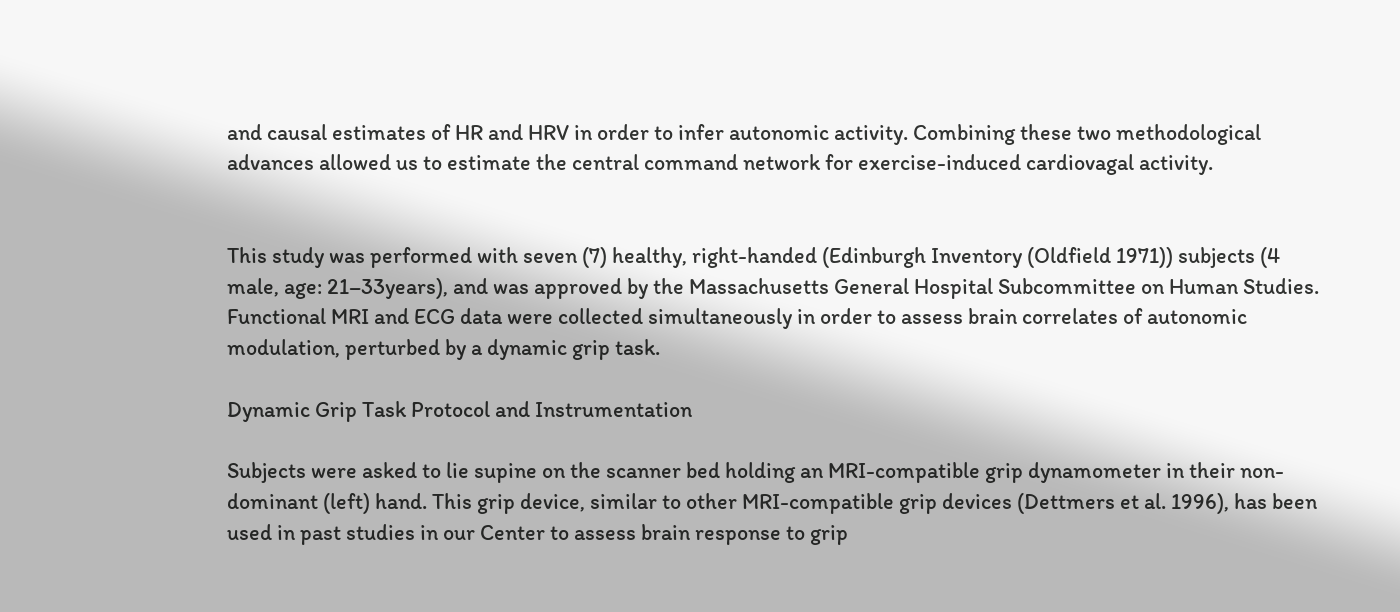and causal estimates of HR and HRV in order to infer autonomic activity. Combining these two methodological advances allowed us to estimate the central command network for exercise-induced cardiovagal activity.


This study was performed with seven (7) healthy, right-handed (Edinburgh Inventory (Oldfield 1971)) subjects (4 male, age: 21–33years), and was approved by the Massachusetts General Hospital Subcommittee on Human Studies. Functional MRI and ECG data were collected simultaneously in order to assess brain correlates of autonomic modulation, perturbed by a dynamic grip task.

Dynamic Grip Task Protocol and Instrumentation

Subjects were asked to lie supine on the scanner bed holding an MRI-compatible grip dynamometer in their non-dominant (left) hand. This grip device, similar to other MRI-compatible grip devices (Dettmers et al. 1996), has been used in past studies in our Center to assess brain response to grip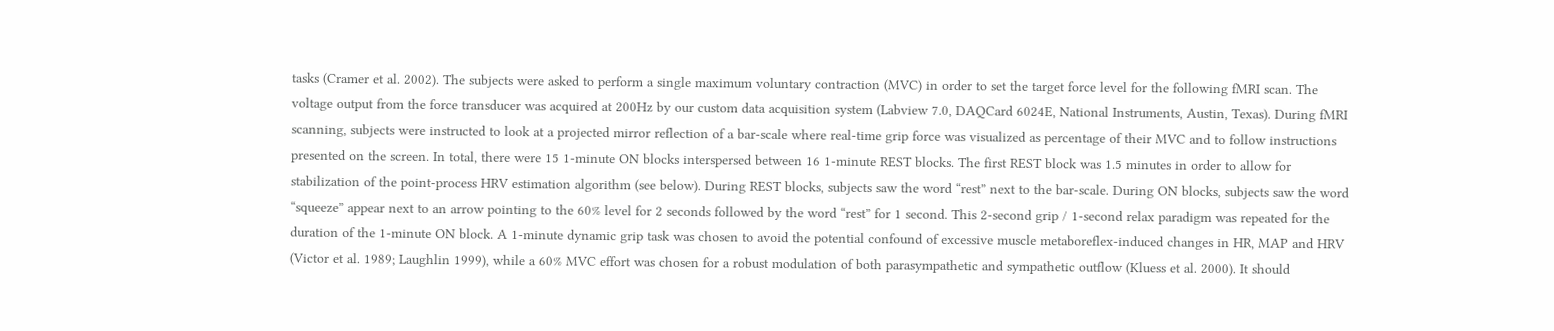tasks (Cramer et al. 2002). The subjects were asked to perform a single maximum voluntary contraction (MVC) in order to set the target force level for the following fMRI scan. The voltage output from the force transducer was acquired at 200Hz by our custom data acquisition system (Labview 7.0, DAQCard 6024E, National Instruments, Austin, Texas). During fMRI scanning, subjects were instructed to look at a projected mirror reflection of a bar-scale where real-time grip force was visualized as percentage of their MVC and to follow instructions presented on the screen. In total, there were 15 1-minute ON blocks interspersed between 16 1-minute REST blocks. The first REST block was 1.5 minutes in order to allow for stabilization of the point-process HRV estimation algorithm (see below). During REST blocks, subjects saw the word “rest” next to the bar-scale. During ON blocks, subjects saw the word “squeeze” appear next to an arrow pointing to the 60% level for 2 seconds followed by the word “rest” for 1 second. This 2-second grip / 1-second relax paradigm was repeated for the duration of the 1-minute ON block. A 1-minute dynamic grip task was chosen to avoid the potential confound of excessive muscle metaboreflex-induced changes in HR, MAP and HRV (Victor et al. 1989; Laughlin 1999), while a 60% MVC effort was chosen for a robust modulation of both parasympathetic and sympathetic outflow (Kluess et al. 2000). It should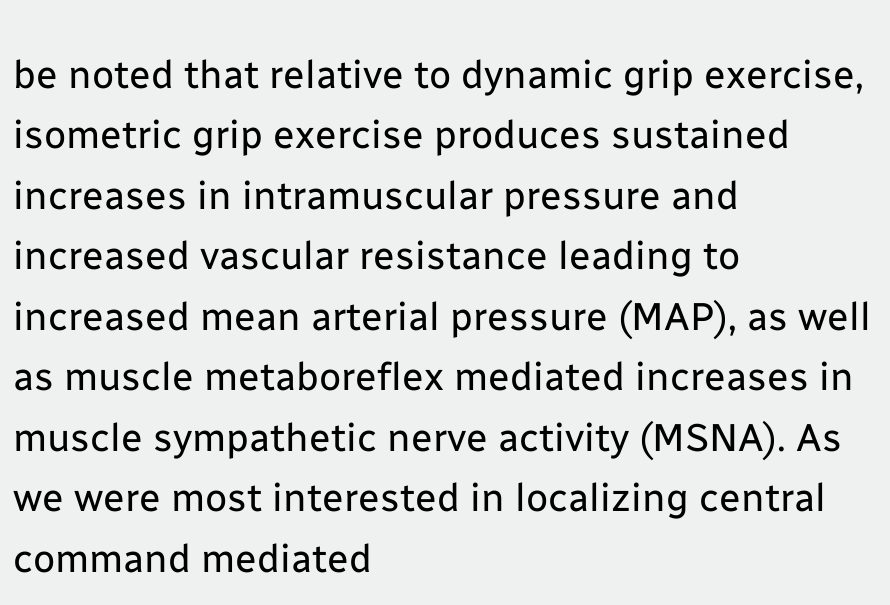be noted that relative to dynamic grip exercise, isometric grip exercise produces sustained increases in intramuscular pressure and increased vascular resistance leading to increased mean arterial pressure (MAP), as well as muscle metaboreflex mediated increases in muscle sympathetic nerve activity (MSNA). As we were most interested in localizing central command mediated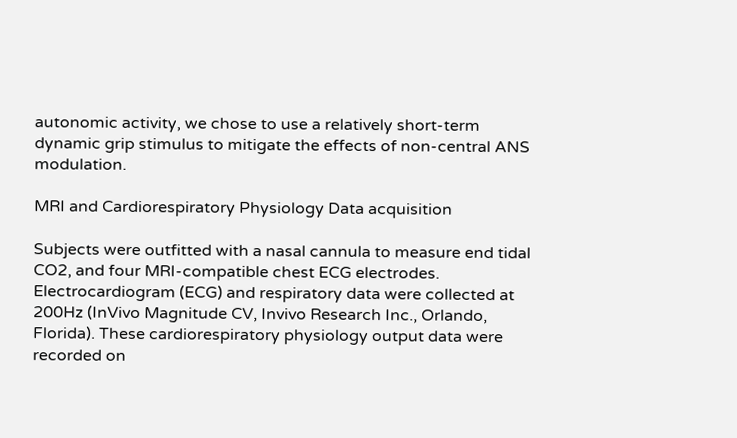autonomic activity, we chose to use a relatively short-term dynamic grip stimulus to mitigate the effects of non-central ANS modulation.

MRI and Cardiorespiratory Physiology Data acquisition

Subjects were outfitted with a nasal cannula to measure end tidal CO2, and four MRI-compatible chest ECG electrodes. Electrocardiogram (ECG) and respiratory data were collected at 200Hz (InVivo Magnitude CV, Invivo Research Inc., Orlando, Florida). These cardiorespiratory physiology output data were recorded on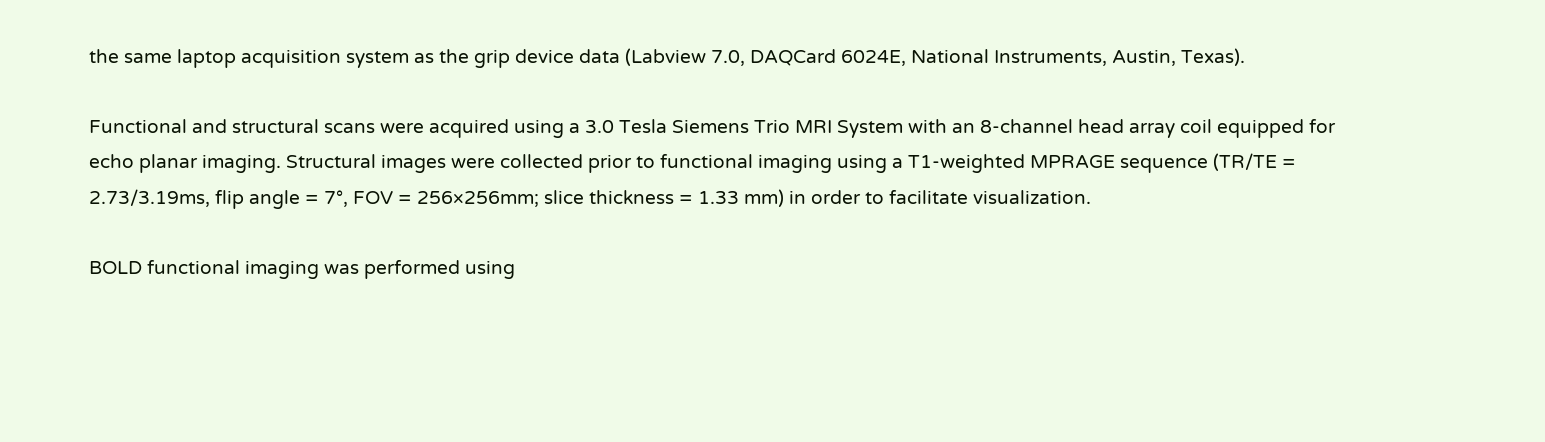the same laptop acquisition system as the grip device data (Labview 7.0, DAQCard 6024E, National Instruments, Austin, Texas).

Functional and structural scans were acquired using a 3.0 Tesla Siemens Trio MRI System with an 8-channel head array coil equipped for echo planar imaging. Structural images were collected prior to functional imaging using a T1-weighted MPRAGE sequence (TR/TE = 2.73/3.19ms, flip angle = 7°, FOV = 256×256mm; slice thickness = 1.33 mm) in order to facilitate visualization.

BOLD functional imaging was performed using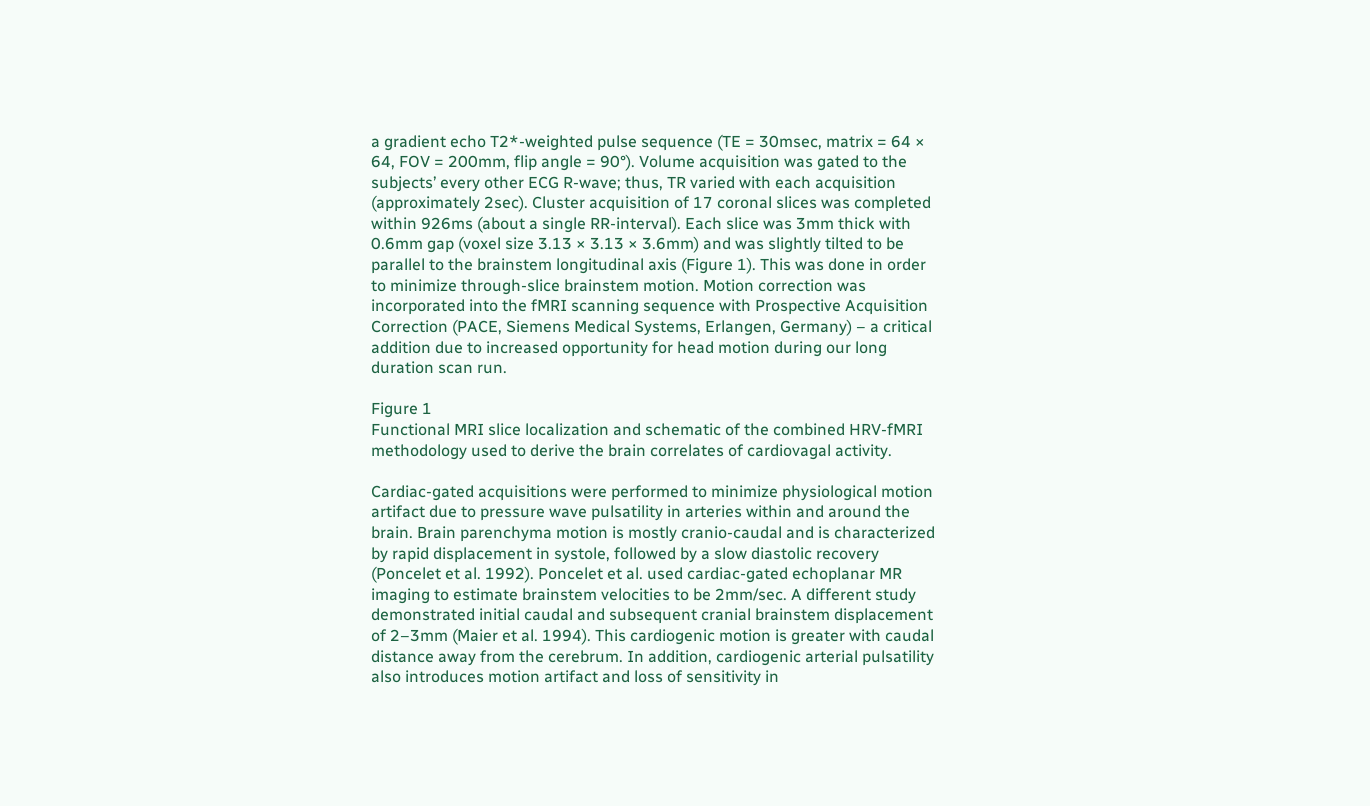a gradient echo T2*-weighted pulse sequence (TE = 30msec, matrix = 64 × 64, FOV = 200mm, flip angle = 90°). Volume acquisition was gated to the subjects’ every other ECG R-wave; thus, TR varied with each acquisition (approximately 2sec). Cluster acquisition of 17 coronal slices was completed within 926ms (about a single RR-interval). Each slice was 3mm thick with 0.6mm gap (voxel size 3.13 × 3.13 × 3.6mm) and was slightly tilted to be parallel to the brainstem longitudinal axis (Figure 1). This was done in order to minimize through-slice brainstem motion. Motion correction was incorporated into the fMRI scanning sequence with Prospective Acquisition Correction (PACE, Siemens Medical Systems, Erlangen, Germany) – a critical addition due to increased opportunity for head motion during our long duration scan run.

Figure 1
Functional MRI slice localization and schematic of the combined HRV-fMRI methodology used to derive the brain correlates of cardiovagal activity.

Cardiac-gated acquisitions were performed to minimize physiological motion artifact due to pressure wave pulsatility in arteries within and around the brain. Brain parenchyma motion is mostly cranio-caudal and is characterized by rapid displacement in systole, followed by a slow diastolic recovery (Poncelet et al. 1992). Poncelet et al. used cardiac-gated echoplanar MR imaging to estimate brainstem velocities to be 2mm/sec. A different study demonstrated initial caudal and subsequent cranial brainstem displacement of 2–3mm (Maier et al. 1994). This cardiogenic motion is greater with caudal distance away from the cerebrum. In addition, cardiogenic arterial pulsatility also introduces motion artifact and loss of sensitivity in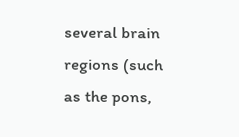several brain regions (such as the pons,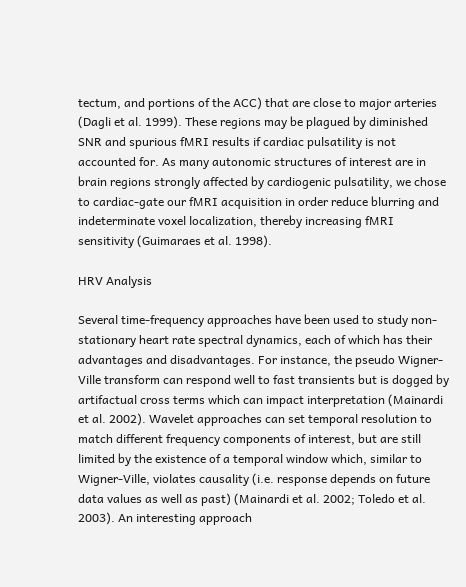tectum, and portions of the ACC) that are close to major arteries (Dagli et al. 1999). These regions may be plagued by diminished SNR and spurious fMRI results if cardiac pulsatility is not accounted for. As many autonomic structures of interest are in brain regions strongly affected by cardiogenic pulsatility, we chose to cardiac-gate our fMRI acquisition in order reduce blurring and indeterminate voxel localization, thereby increasing fMRI sensitivity (Guimaraes et al. 1998).

HRV Analysis

Several time-frequency approaches have been used to study non-stationary heart rate spectral dynamics, each of which has their advantages and disadvantages. For instance, the pseudo Wigner-Ville transform can respond well to fast transients but is dogged by artifactual cross terms which can impact interpretation (Mainardi et al. 2002). Wavelet approaches can set temporal resolution to match different frequency components of interest, but are still limited by the existence of a temporal window which, similar to Wigner-Ville, violates causality (i.e. response depends on future data values as well as past) (Mainardi et al. 2002; Toledo et al. 2003). An interesting approach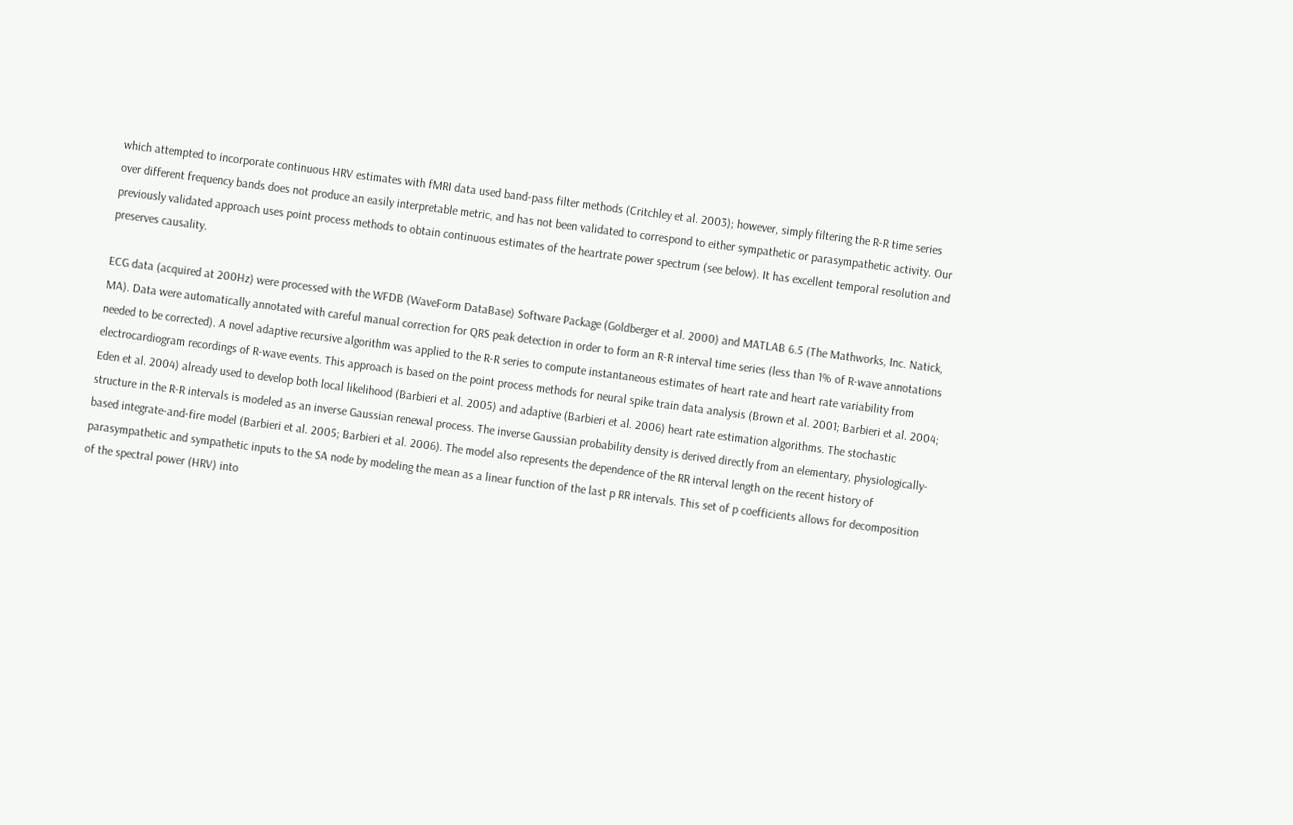which attempted to incorporate continuous HRV estimates with fMRI data used band-pass filter methods (Critchley et al. 2003); however, simply filtering the R-R time series over different frequency bands does not produce an easily interpretable metric, and has not been validated to correspond to either sympathetic or parasympathetic activity. Our previously validated approach uses point process methods to obtain continuous estimates of the heartrate power spectrum (see below). It has excellent temporal resolution and preserves causality.

ECG data (acquired at 200Hz) were processed with the WFDB (WaveForm DataBase) Software Package (Goldberger et al. 2000) and MATLAB 6.5 (The Mathworks, Inc. Natick, MA). Data were automatically annotated with careful manual correction for QRS peak detection in order to form an R-R interval time series (less than 1% of R-wave annotations needed to be corrected). A novel adaptive recursive algorithm was applied to the R-R series to compute instantaneous estimates of heart rate and heart rate variability from electrocardiogram recordings of R-wave events. This approach is based on the point process methods for neural spike train data analysis (Brown et al. 2001; Barbieri et al. 2004; Eden et al. 2004) already used to develop both local likelihood (Barbieri et al. 2005) and adaptive (Barbieri et al. 2006) heart rate estimation algorithms. The stochastic structure in the R-R intervals is modeled as an inverse Gaussian renewal process. The inverse Gaussian probability density is derived directly from an elementary, physiologically-based integrate-and-fire model (Barbieri et al. 2005; Barbieri et al. 2006). The model also represents the dependence of the RR interval length on the recent history of parasympathetic and sympathetic inputs to the SA node by modeling the mean as a linear function of the last p RR intervals. This set of p coefficients allows for decomposition of the spectral power (HRV) into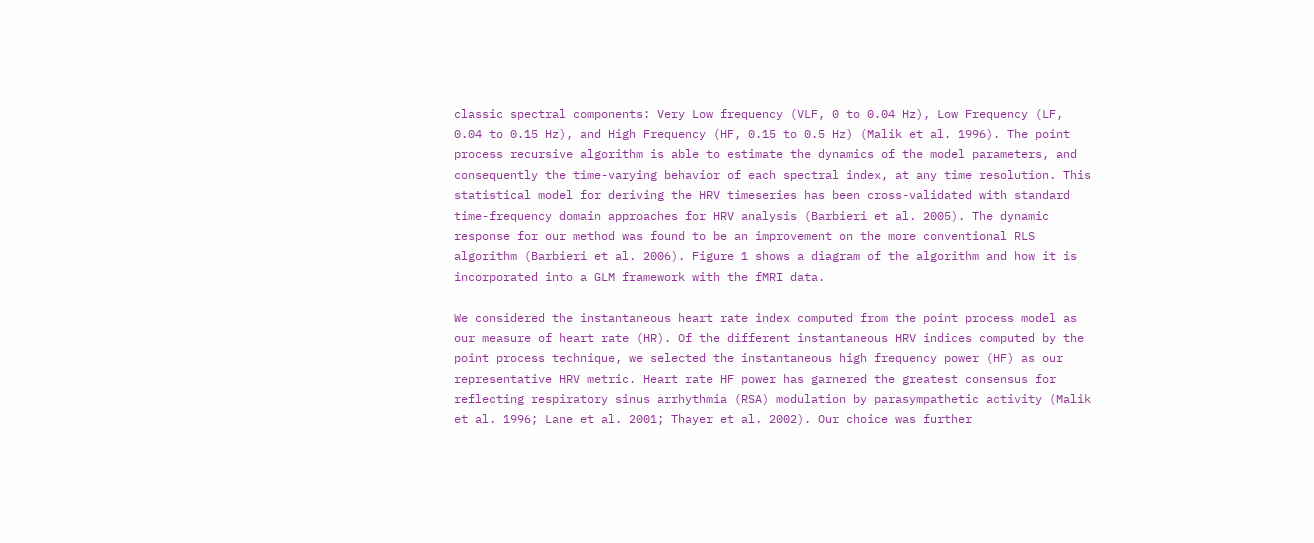classic spectral components: Very Low frequency (VLF, 0 to 0.04 Hz), Low Frequency (LF, 0.04 to 0.15 Hz), and High Frequency (HF, 0.15 to 0.5 Hz) (Malik et al. 1996). The point process recursive algorithm is able to estimate the dynamics of the model parameters, and consequently the time-varying behavior of each spectral index, at any time resolution. This statistical model for deriving the HRV timeseries has been cross-validated with standard time-frequency domain approaches for HRV analysis (Barbieri et al. 2005). The dynamic response for our method was found to be an improvement on the more conventional RLS algorithm (Barbieri et al. 2006). Figure 1 shows a diagram of the algorithm and how it is incorporated into a GLM framework with the fMRI data.

We considered the instantaneous heart rate index computed from the point process model as our measure of heart rate (HR). Of the different instantaneous HRV indices computed by the point process technique, we selected the instantaneous high frequency power (HF) as our representative HRV metric. Heart rate HF power has garnered the greatest consensus for reflecting respiratory sinus arrhythmia (RSA) modulation by parasympathetic activity (Malik et al. 1996; Lane et al. 2001; Thayer et al. 2002). Our choice was further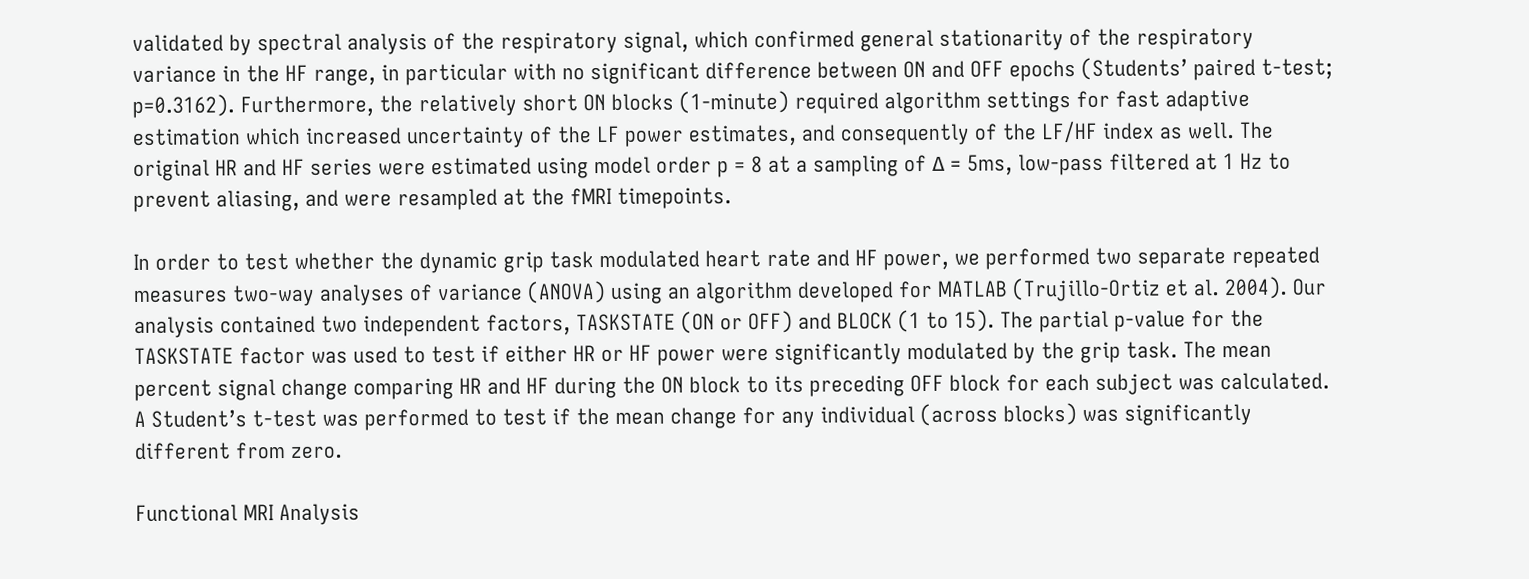validated by spectral analysis of the respiratory signal, which confirmed general stationarity of the respiratory variance in the HF range, in particular with no significant difference between ON and OFF epochs (Students’ paired t-test; p=0.3162). Furthermore, the relatively short ON blocks (1-minute) required algorithm settings for fast adaptive estimation which increased uncertainty of the LF power estimates, and consequently of the LF/HF index as well. The original HR and HF series were estimated using model order p = 8 at a sampling of Δ = 5ms, low-pass filtered at 1 Hz to prevent aliasing, and were resampled at the fMRI timepoints.

In order to test whether the dynamic grip task modulated heart rate and HF power, we performed two separate repeated measures two-way analyses of variance (ANOVA) using an algorithm developed for MATLAB (Trujillo-Ortiz et al. 2004). Our analysis contained two independent factors, TASKSTATE (ON or OFF) and BLOCK (1 to 15). The partial p-value for the TASKSTATE factor was used to test if either HR or HF power were significantly modulated by the grip task. The mean percent signal change comparing HR and HF during the ON block to its preceding OFF block for each subject was calculated. A Student’s t-test was performed to test if the mean change for any individual (across blocks) was significantly different from zero.

Functional MRI Analysis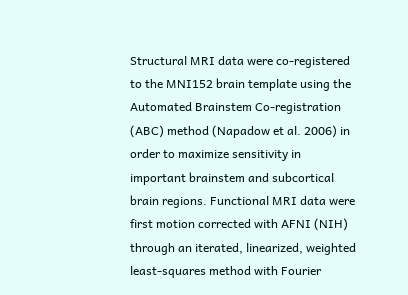Structural MRI data were co-registered to the MNI152 brain template using the Automated Brainstem Co-registration (ABC) method (Napadow et al. 2006) in order to maximize sensitivity in important brainstem and subcortical brain regions. Functional MRI data were first motion corrected with AFNI (NIH) through an iterated, linearized, weighted least-squares method with Fourier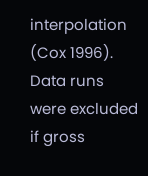interpolation (Cox 1996). Data runs were excluded if gross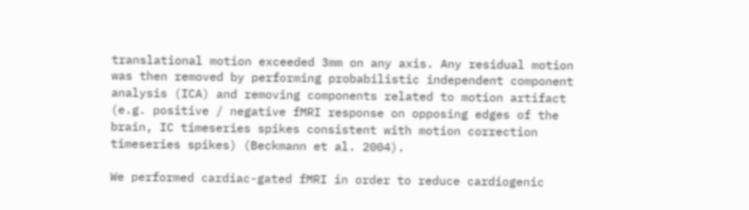translational motion exceeded 3mm on any axis. Any residual motion was then removed by performing probabilistic independent component analysis (ICA) and removing components related to motion artifact (e.g. positive / negative fMRI response on opposing edges of the brain, IC timeseries spikes consistent with motion correction timeseries spikes) (Beckmann et al. 2004).

We performed cardiac-gated fMRI in order to reduce cardiogenic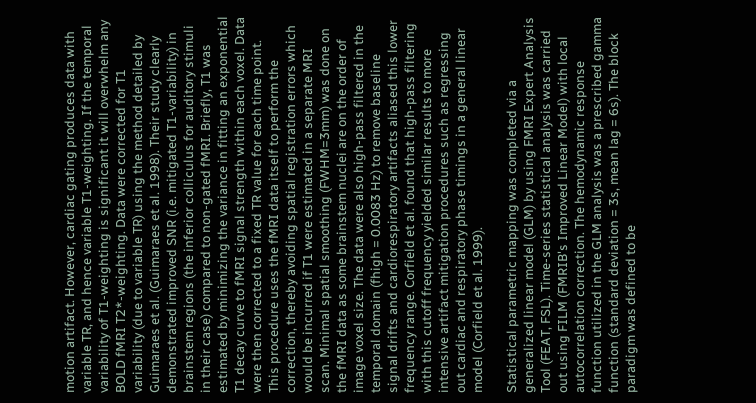motion artifact. However, cardiac gating produces data with variable TR, and hence variable T1-weighting. If the temporal variability of T1-weighting is significant it will overwhelm any BOLD fMRI T2*-weighting. Data were corrected for T1 variability (due to variable TR) using the method detailed by Guimaraes et al. (Guimaraes et al. 1998). Their study clearly demonstrated improved SNR (i.e. mitigated T1-variability) in brainstem regions (the inferior colliculus for auditory stimuli in their case) compared to non-gated fMRI. Briefly, T1 was estimated by minimizing the variance in fitting an exponential T1 decay curve to fMRI signal strength within each voxel. Data were then corrected to a fixed TR value for each time point. This procedure uses the fMRI data itself to perform the correction, thereby avoiding spatial registration errors which would be incurred if T1 were estimated in a separate MRI scan. Minimal spatial smoothing (FWHM=3mm) was done on the fMRI data as some brainstem nuclei are on the order of image voxel size. The data were also high-pass filtered in the temporal domain (fhigh = 0.0083 Hz) to remove baseline signal drifts and cardiorespiratory artifacts aliased this lower frequency range. Corfield et al. found that high-pass filtering with this cutoff frequency yielded similar results to more intensive artifact mitigation procedures such as regressing out cardiac and respiratory phase timings in a general linear model (Corfield et al. 1999).

Statistical parametric mapping was completed via a generalized linear model (GLM) by using FMRI Expert Analysis Tool (FEAT, FSL). Time-series statistical analysis was carried out using FILM (FMRIB's Improved Linear Model) with local autocorrelation correction. The hemodynamic response function utilized in the GLM analysis was a prescribed gamma function (standard deviation = 3s, mean lag = 6s). The block paradigm was defined to be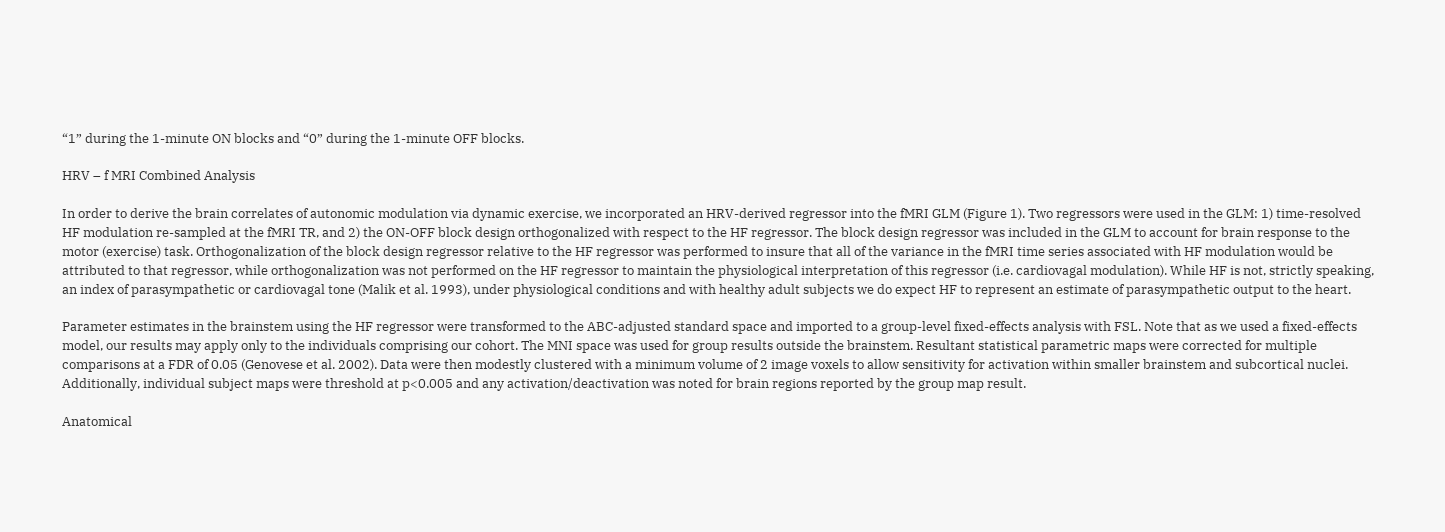“1” during the 1-minute ON blocks and “0” during the 1-minute OFF blocks.

HRV – f MRI Combined Analysis

In order to derive the brain correlates of autonomic modulation via dynamic exercise, we incorporated an HRV-derived regressor into the fMRI GLM (Figure 1). Two regressors were used in the GLM: 1) time-resolved HF modulation re-sampled at the fMRI TR, and 2) the ON-OFF block design orthogonalized with respect to the HF regressor. The block design regressor was included in the GLM to account for brain response to the motor (exercise) task. Orthogonalization of the block design regressor relative to the HF regressor was performed to insure that all of the variance in the fMRI time series associated with HF modulation would be attributed to that regressor, while orthogonalization was not performed on the HF regressor to maintain the physiological interpretation of this regressor (i.e. cardiovagal modulation). While HF is not, strictly speaking, an index of parasympathetic or cardiovagal tone (Malik et al. 1993), under physiological conditions and with healthy adult subjects we do expect HF to represent an estimate of parasympathetic output to the heart.

Parameter estimates in the brainstem using the HF regressor were transformed to the ABC-adjusted standard space and imported to a group-level fixed-effects analysis with FSL. Note that as we used a fixed-effects model, our results may apply only to the individuals comprising our cohort. The MNI space was used for group results outside the brainstem. Resultant statistical parametric maps were corrected for multiple comparisons at a FDR of 0.05 (Genovese et al. 2002). Data were then modestly clustered with a minimum volume of 2 image voxels to allow sensitivity for activation within smaller brainstem and subcortical nuclei. Additionally, individual subject maps were threshold at p<0.005 and any activation/deactivation was noted for brain regions reported by the group map result.

Anatomical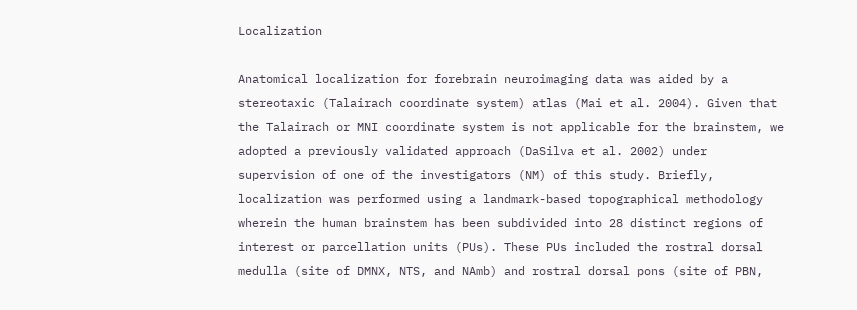Localization

Anatomical localization for forebrain neuroimaging data was aided by a stereotaxic (Talairach coordinate system) atlas (Mai et al. 2004). Given that the Talairach or MNI coordinate system is not applicable for the brainstem, we adopted a previously validated approach (DaSilva et al. 2002) under supervision of one of the investigators (NM) of this study. Briefly, localization was performed using a landmark-based topographical methodology wherein the human brainstem has been subdivided into 28 distinct regions of interest or parcellation units (PUs). These PUs included the rostral dorsal medulla (site of DMNX, NTS, and NAmb) and rostral dorsal pons (site of PBN,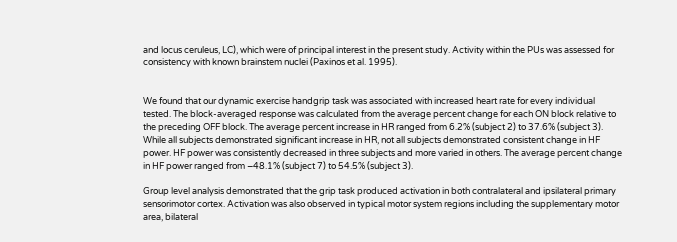and locus ceruleus, LC), which were of principal interest in the present study. Activity within the PUs was assessed for consistency with known brainstem nuclei (Paxinos et al. 1995).


We found that our dynamic exercise handgrip task was associated with increased heart rate for every individual tested. The block-averaged response was calculated from the average percent change for each ON block relative to the preceding OFF block. The average percent increase in HR ranged from 6.2% (subject 2) to 37.6% (subject 3). While all subjects demonstrated significant increase in HR, not all subjects demonstrated consistent change in HF power. HF power was consistently decreased in three subjects and more varied in others. The average percent change in HF power ranged from −48.1% (subject 7) to 54.5% (subject 3).

Group level analysis demonstrated that the grip task produced activation in both contralateral and ipsilateral primary sensorimotor cortex. Activation was also observed in typical motor system regions including the supplementary motor area, bilateral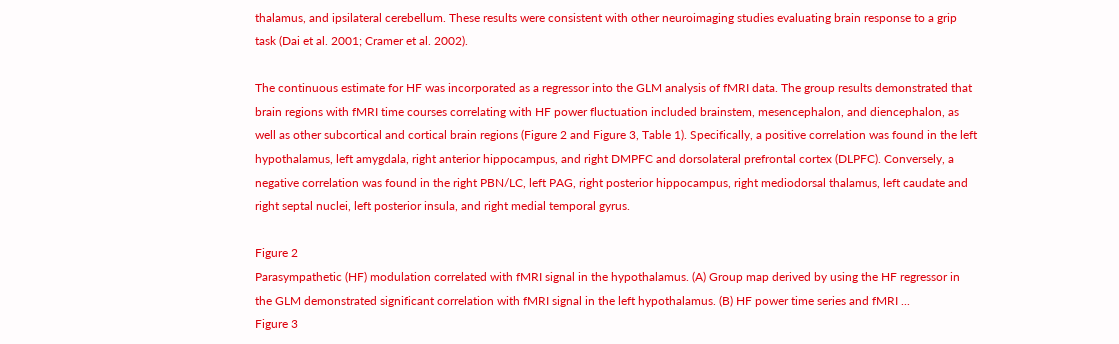thalamus, and ipsilateral cerebellum. These results were consistent with other neuroimaging studies evaluating brain response to a grip task (Dai et al. 2001; Cramer et al. 2002).

The continuous estimate for HF was incorporated as a regressor into the GLM analysis of fMRI data. The group results demonstrated that brain regions with fMRI time courses correlating with HF power fluctuation included brainstem, mesencephalon, and diencephalon, as well as other subcortical and cortical brain regions (Figure 2 and Figure 3, Table 1). Specifically, a positive correlation was found in the left hypothalamus, left amygdala, right anterior hippocampus, and right DMPFC and dorsolateral prefrontal cortex (DLPFC). Conversely, a negative correlation was found in the right PBN/LC, left PAG, right posterior hippocampus, right mediodorsal thalamus, left caudate and right septal nuclei, left posterior insula, and right medial temporal gyrus.

Figure 2
Parasympathetic (HF) modulation correlated with fMRI signal in the hypothalamus. (A) Group map derived by using the HF regressor in the GLM demonstrated significant correlation with fMRI signal in the left hypothalamus. (B) HF power time series and fMRI ...
Figure 3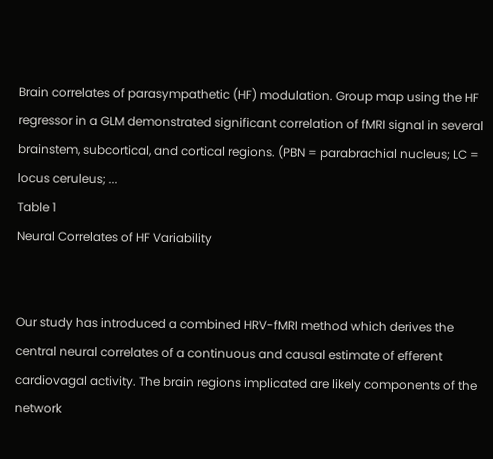Brain correlates of parasympathetic (HF) modulation. Group map using the HF regressor in a GLM demonstrated significant correlation of fMRI signal in several brainstem, subcortical, and cortical regions. (PBN = parabrachial nucleus; LC = locus ceruleus; ...
Table 1
Neural Correlates of HF Variability


Our study has introduced a combined HRV-fMRI method which derives the central neural correlates of a continuous and causal estimate of efferent cardiovagal activity. The brain regions implicated are likely components of the network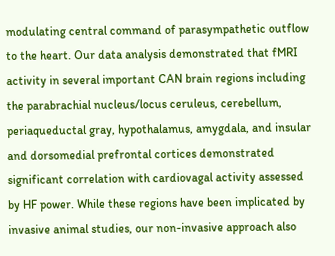modulating central command of parasympathetic outflow to the heart. Our data analysis demonstrated that fMRI activity in several important CAN brain regions including the parabrachial nucleus/locus ceruleus, cerebellum, periaqueductal gray, hypothalamus, amygdala, and insular and dorsomedial prefrontal cortices demonstrated significant correlation with cardiovagal activity assessed by HF power. While these regions have been implicated by invasive animal studies, our non-invasive approach also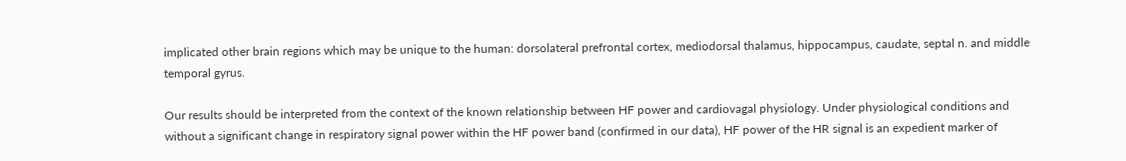implicated other brain regions which may be unique to the human: dorsolateral prefrontal cortex, mediodorsal thalamus, hippocampus, caudate, septal n. and middle temporal gyrus.

Our results should be interpreted from the context of the known relationship between HF power and cardiovagal physiology. Under physiological conditions and without a significant change in respiratory signal power within the HF power band (confirmed in our data), HF power of the HR signal is an expedient marker of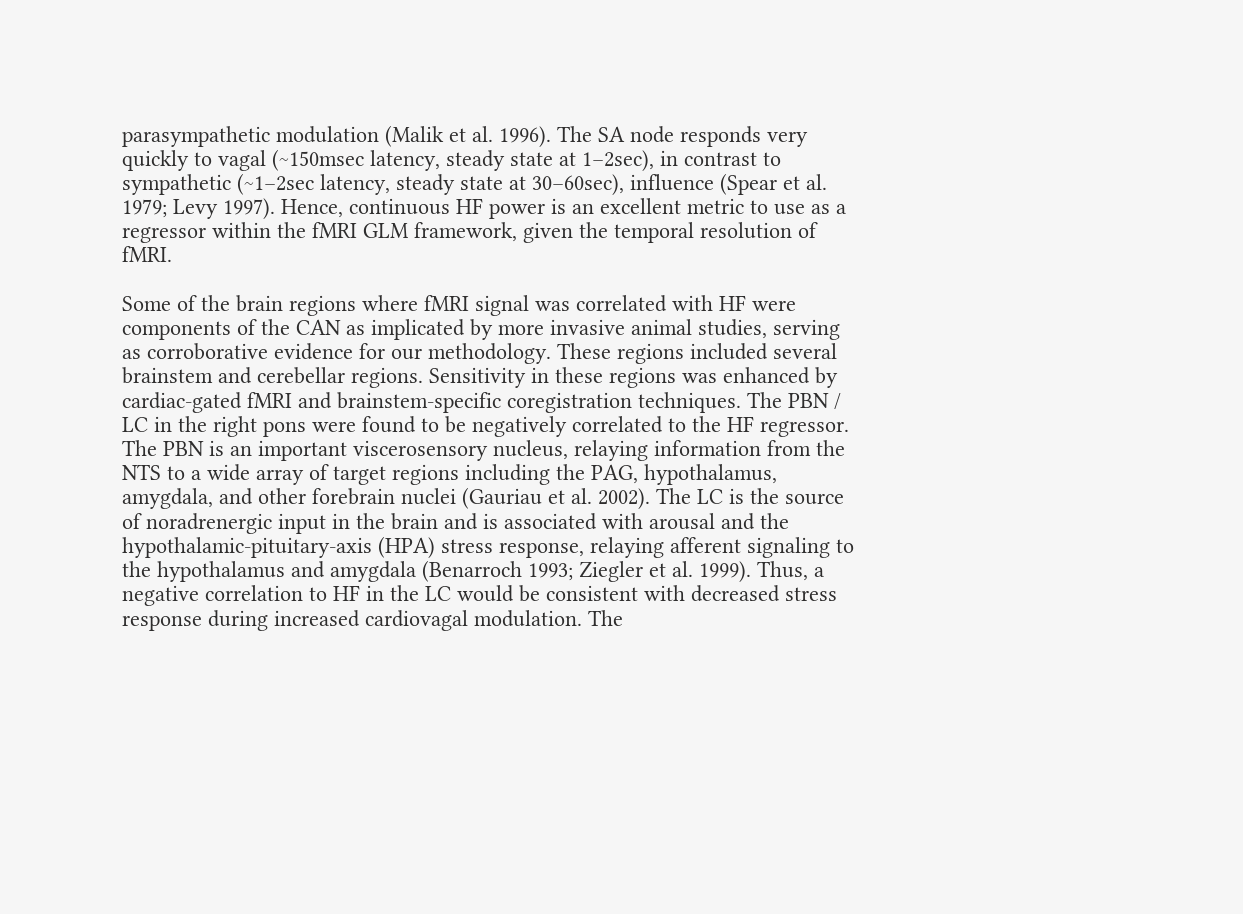parasympathetic modulation (Malik et al. 1996). The SA node responds very quickly to vagal (~150msec latency, steady state at 1–2sec), in contrast to sympathetic (~1–2sec latency, steady state at 30–60sec), influence (Spear et al. 1979; Levy 1997). Hence, continuous HF power is an excellent metric to use as a regressor within the fMRI GLM framework, given the temporal resolution of fMRI.

Some of the brain regions where fMRI signal was correlated with HF were components of the CAN as implicated by more invasive animal studies, serving as corroborative evidence for our methodology. These regions included several brainstem and cerebellar regions. Sensitivity in these regions was enhanced by cardiac-gated fMRI and brainstem-specific coregistration techniques. The PBN / LC in the right pons were found to be negatively correlated to the HF regressor. The PBN is an important viscerosensory nucleus, relaying information from the NTS to a wide array of target regions including the PAG, hypothalamus, amygdala, and other forebrain nuclei (Gauriau et al. 2002). The LC is the source of noradrenergic input in the brain and is associated with arousal and the hypothalamic-pituitary-axis (HPA) stress response, relaying afferent signaling to the hypothalamus and amygdala (Benarroch 1993; Ziegler et al. 1999). Thus, a negative correlation to HF in the LC would be consistent with decreased stress response during increased cardiovagal modulation. The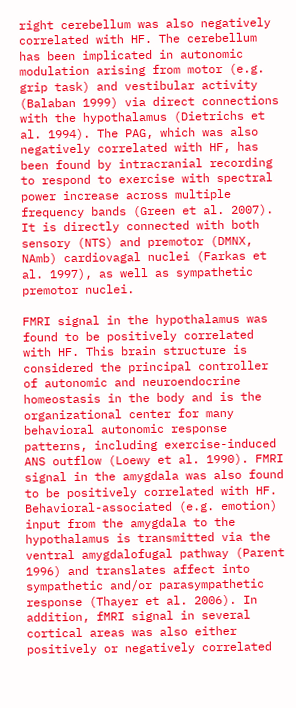right cerebellum was also negatively correlated with HF. The cerebellum has been implicated in autonomic modulation arising from motor (e.g. grip task) and vestibular activity (Balaban 1999) via direct connections with the hypothalamus (Dietrichs et al. 1994). The PAG, which was also negatively correlated with HF, has been found by intracranial recording to respond to exercise with spectral power increase across multiple frequency bands (Green et al. 2007). It is directly connected with both sensory (NTS) and premotor (DMNX, NAmb) cardiovagal nuclei (Farkas et al. 1997), as well as sympathetic premotor nuclei.

FMRI signal in the hypothalamus was found to be positively correlated with HF. This brain structure is considered the principal controller of autonomic and neuroendocrine homeostasis in the body and is the organizational center for many behavioral autonomic response patterns, including exercise-induced ANS outflow (Loewy et al. 1990). FMRI signal in the amygdala was also found to be positively correlated with HF. Behavioral-associated (e.g. emotion) input from the amygdala to the hypothalamus is transmitted via the ventral amygdalofugal pathway (Parent 1996) and translates affect into sympathetic and/or parasympathetic response (Thayer et al. 2006). In addition, fMRI signal in several cortical areas was also either positively or negatively correlated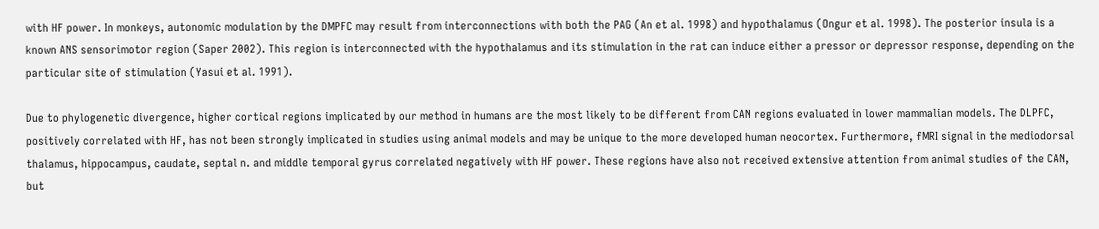with HF power. In monkeys, autonomic modulation by the DMPFC may result from interconnections with both the PAG (An et al. 1998) and hypothalamus (Ongur et al. 1998). The posterior insula is a known ANS sensorimotor region (Saper 2002). This region is interconnected with the hypothalamus and its stimulation in the rat can induce either a pressor or depressor response, depending on the particular site of stimulation (Yasui et al. 1991).

Due to phylogenetic divergence, higher cortical regions implicated by our method in humans are the most likely to be different from CAN regions evaluated in lower mammalian models. The DLPFC, positively correlated with HF, has not been strongly implicated in studies using animal models and may be unique to the more developed human neocortex. Furthermore, fMRI signal in the mediodorsal thalamus, hippocampus, caudate, septal n. and middle temporal gyrus correlated negatively with HF power. These regions have also not received extensive attention from animal studies of the CAN, but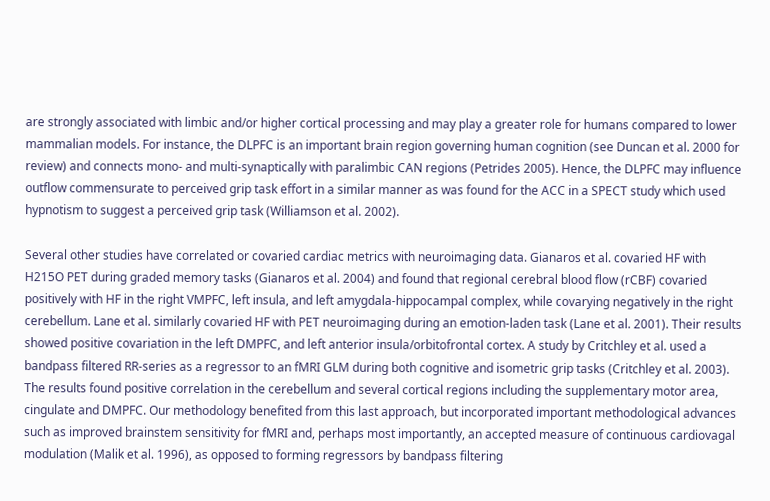are strongly associated with limbic and/or higher cortical processing and may play a greater role for humans compared to lower mammalian models. For instance, the DLPFC is an important brain region governing human cognition (see Duncan et al. 2000 for review) and connects mono- and multi-synaptically with paralimbic CAN regions (Petrides 2005). Hence, the DLPFC may influence outflow commensurate to perceived grip task effort in a similar manner as was found for the ACC in a SPECT study which used hypnotism to suggest a perceived grip task (Williamson et al. 2002).

Several other studies have correlated or covaried cardiac metrics with neuroimaging data. Gianaros et al. covaried HF with H215O PET during graded memory tasks (Gianaros et al. 2004) and found that regional cerebral blood flow (rCBF) covaried positively with HF in the right VMPFC, left insula, and left amygdala-hippocampal complex, while covarying negatively in the right cerebellum. Lane et al. similarly covaried HF with PET neuroimaging during an emotion-laden task (Lane et al. 2001). Their results showed positive covariation in the left DMPFC, and left anterior insula/orbitofrontal cortex. A study by Critchley et al. used a bandpass filtered RR-series as a regressor to an fMRI GLM during both cognitive and isometric grip tasks (Critchley et al. 2003). The results found positive correlation in the cerebellum and several cortical regions including the supplementary motor area, cingulate and DMPFC. Our methodology benefited from this last approach, but incorporated important methodological advances such as improved brainstem sensitivity for fMRI and, perhaps most importantly, an accepted measure of continuous cardiovagal modulation (Malik et al. 1996), as opposed to forming regressors by bandpass filtering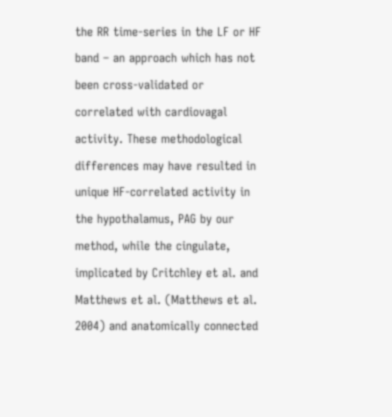the RR time-series in the LF or HF band – an approach which has not been cross-validated or correlated with cardiovagal activity. These methodological differences may have resulted in unique HF-correlated activity in the hypothalamus, PAG by our method, while the cingulate, implicated by Critchley et al. and Matthews et al. (Matthews et al. 2004) and anatomically connected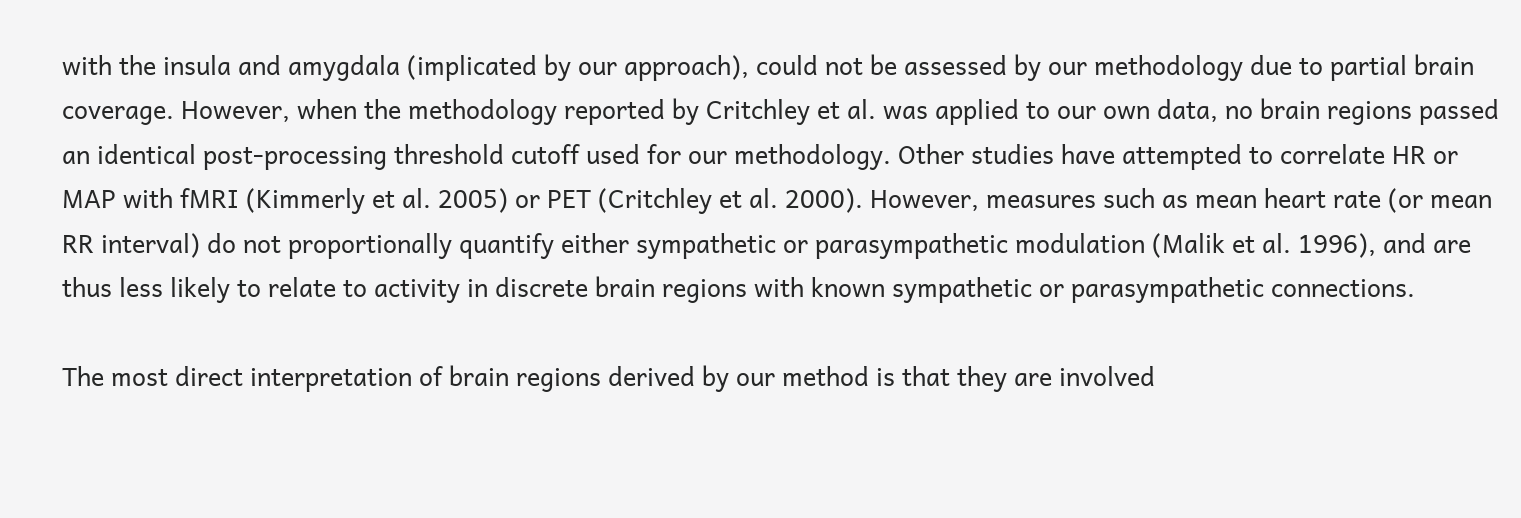with the insula and amygdala (implicated by our approach), could not be assessed by our methodology due to partial brain coverage. However, when the methodology reported by Critchley et al. was applied to our own data, no brain regions passed an identical post-processing threshold cutoff used for our methodology. Other studies have attempted to correlate HR or MAP with fMRI (Kimmerly et al. 2005) or PET (Critchley et al. 2000). However, measures such as mean heart rate (or mean RR interval) do not proportionally quantify either sympathetic or parasympathetic modulation (Malik et al. 1996), and are thus less likely to relate to activity in discrete brain regions with known sympathetic or parasympathetic connections.

The most direct interpretation of brain regions derived by our method is that they are involved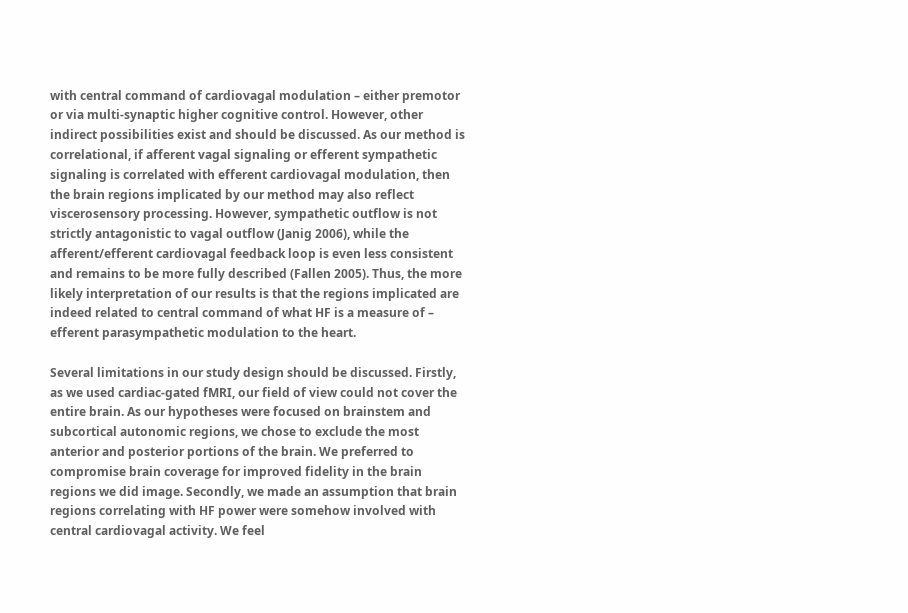with central command of cardiovagal modulation – either premotor or via multi-synaptic higher cognitive control. However, other indirect possibilities exist and should be discussed. As our method is correlational, if afferent vagal signaling or efferent sympathetic signaling is correlated with efferent cardiovagal modulation, then the brain regions implicated by our method may also reflect viscerosensory processing. However, sympathetic outflow is not strictly antagonistic to vagal outflow (Janig 2006), while the afferent/efferent cardiovagal feedback loop is even less consistent and remains to be more fully described (Fallen 2005). Thus, the more likely interpretation of our results is that the regions implicated are indeed related to central command of what HF is a measure of – efferent parasympathetic modulation to the heart.

Several limitations in our study design should be discussed. Firstly, as we used cardiac-gated fMRI, our field of view could not cover the entire brain. As our hypotheses were focused on brainstem and subcortical autonomic regions, we chose to exclude the most anterior and posterior portions of the brain. We preferred to compromise brain coverage for improved fidelity in the brain regions we did image. Secondly, we made an assumption that brain regions correlating with HF power were somehow involved with central cardiovagal activity. We feel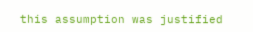this assumption was justified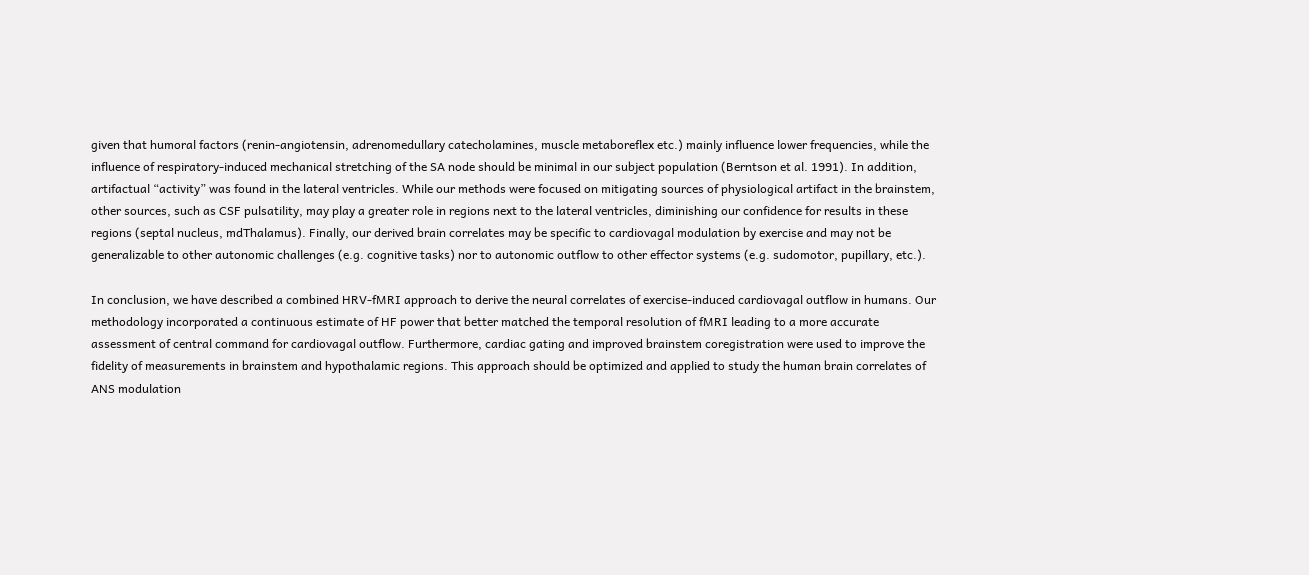given that humoral factors (renin-angiotensin, adrenomedullary catecholamines, muscle metaboreflex etc.) mainly influence lower frequencies, while the influence of respiratory-induced mechanical stretching of the SA node should be minimal in our subject population (Berntson et al. 1991). In addition, artifactual “activity” was found in the lateral ventricles. While our methods were focused on mitigating sources of physiological artifact in the brainstem, other sources, such as CSF pulsatility, may play a greater role in regions next to the lateral ventricles, diminishing our confidence for results in these regions (septal nucleus, mdThalamus). Finally, our derived brain correlates may be specific to cardiovagal modulation by exercise and may not be generalizable to other autonomic challenges (e.g. cognitive tasks) nor to autonomic outflow to other effector systems (e.g. sudomotor, pupillary, etc.).

In conclusion, we have described a combined HRV-fMRI approach to derive the neural correlates of exercise-induced cardiovagal outflow in humans. Our methodology incorporated a continuous estimate of HF power that better matched the temporal resolution of fMRI leading to a more accurate assessment of central command for cardiovagal outflow. Furthermore, cardiac gating and improved brainstem coregistration were used to improve the fidelity of measurements in brainstem and hypothalamic regions. This approach should be optimized and applied to study the human brain correlates of ANS modulation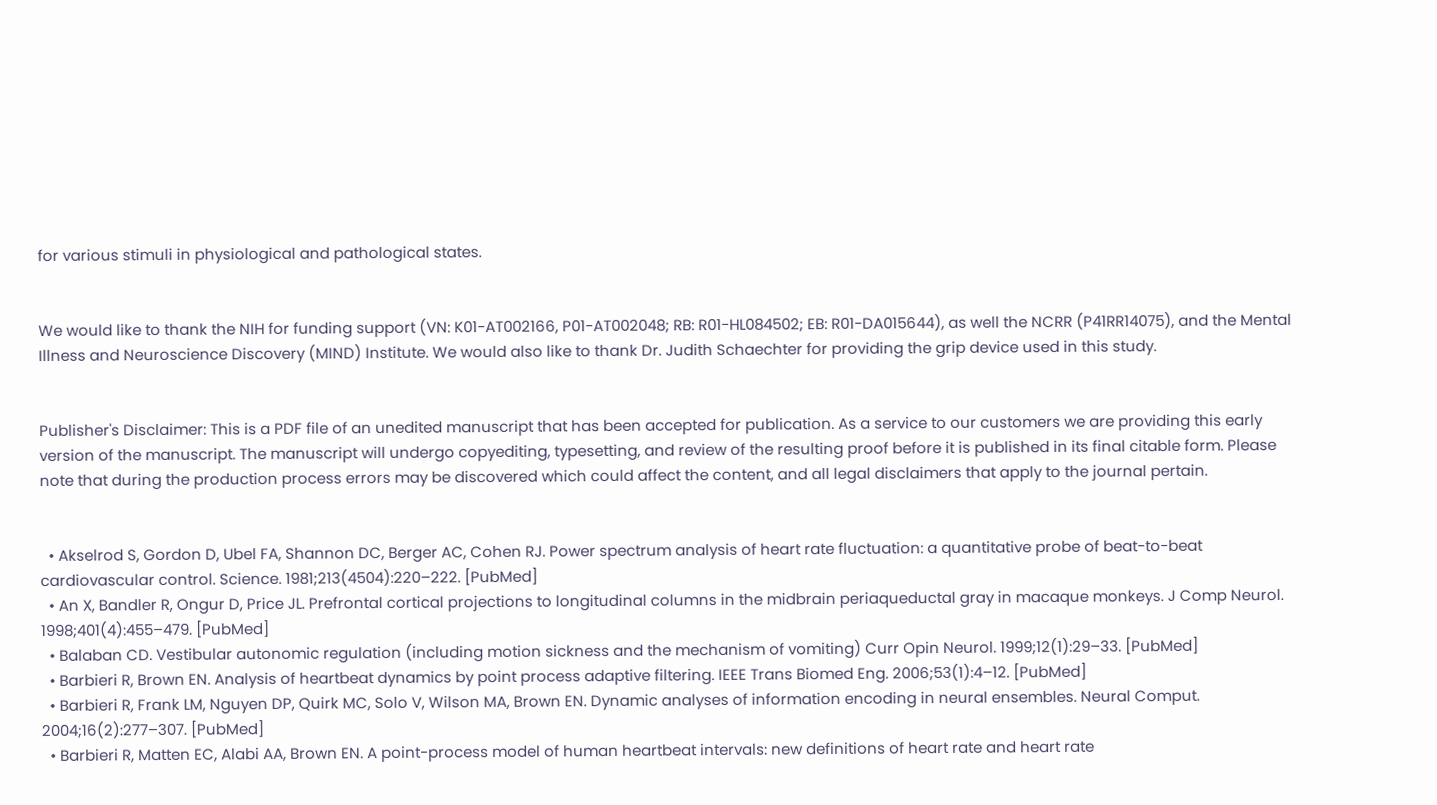for various stimuli in physiological and pathological states.


We would like to thank the NIH for funding support (VN: K01-AT002166, P01-AT002048; RB: R01-HL084502; EB: R01-DA015644), as well the NCRR (P41RR14075), and the Mental Illness and Neuroscience Discovery (MIND) Institute. We would also like to thank Dr. Judith Schaechter for providing the grip device used in this study.


Publisher's Disclaimer: This is a PDF file of an unedited manuscript that has been accepted for publication. As a service to our customers we are providing this early version of the manuscript. The manuscript will undergo copyediting, typesetting, and review of the resulting proof before it is published in its final citable form. Please note that during the production process errors may be discovered which could affect the content, and all legal disclaimers that apply to the journal pertain.


  • Akselrod S, Gordon D, Ubel FA, Shannon DC, Berger AC, Cohen RJ. Power spectrum analysis of heart rate fluctuation: a quantitative probe of beat-to-beat cardiovascular control. Science. 1981;213(4504):220–222. [PubMed]
  • An X, Bandler R, Ongur D, Price JL. Prefrontal cortical projections to longitudinal columns in the midbrain periaqueductal gray in macaque monkeys. J Comp Neurol. 1998;401(4):455–479. [PubMed]
  • Balaban CD. Vestibular autonomic regulation (including motion sickness and the mechanism of vomiting) Curr Opin Neurol. 1999;12(1):29–33. [PubMed]
  • Barbieri R, Brown EN. Analysis of heartbeat dynamics by point process adaptive filtering. IEEE Trans Biomed Eng. 2006;53(1):4–12. [PubMed]
  • Barbieri R, Frank LM, Nguyen DP, Quirk MC, Solo V, Wilson MA, Brown EN. Dynamic analyses of information encoding in neural ensembles. Neural Comput. 2004;16(2):277–307. [PubMed]
  • Barbieri R, Matten EC, Alabi AA, Brown EN. A point-process model of human heartbeat intervals: new definitions of heart rate and heart rate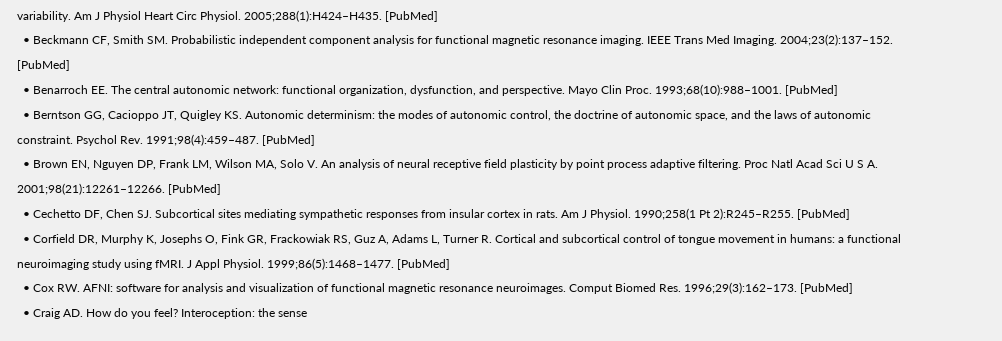variability. Am J Physiol Heart Circ Physiol. 2005;288(1):H424–H435. [PubMed]
  • Beckmann CF, Smith SM. Probabilistic independent component analysis for functional magnetic resonance imaging. IEEE Trans Med Imaging. 2004;23(2):137–152. [PubMed]
  • Benarroch EE. The central autonomic network: functional organization, dysfunction, and perspective. Mayo Clin Proc. 1993;68(10):988–1001. [PubMed]
  • Berntson GG, Cacioppo JT, Quigley KS. Autonomic determinism: the modes of autonomic control, the doctrine of autonomic space, and the laws of autonomic constraint. Psychol Rev. 1991;98(4):459–487. [PubMed]
  • Brown EN, Nguyen DP, Frank LM, Wilson MA, Solo V. An analysis of neural receptive field plasticity by point process adaptive filtering. Proc Natl Acad Sci U S A. 2001;98(21):12261–12266. [PubMed]
  • Cechetto DF, Chen SJ. Subcortical sites mediating sympathetic responses from insular cortex in rats. Am J Physiol. 1990;258(1 Pt 2):R245–R255. [PubMed]
  • Corfield DR, Murphy K, Josephs O, Fink GR, Frackowiak RS, Guz A, Adams L, Turner R. Cortical and subcortical control of tongue movement in humans: a functional neuroimaging study using fMRI. J Appl Physiol. 1999;86(5):1468–1477. [PubMed]
  • Cox RW. AFNI: software for analysis and visualization of functional magnetic resonance neuroimages. Comput Biomed Res. 1996;29(3):162–173. [PubMed]
  • Craig AD. How do you feel? Interoception: the sense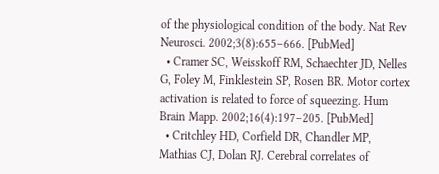of the physiological condition of the body. Nat Rev Neurosci. 2002;3(8):655–666. [PubMed]
  • Cramer SC, Weisskoff RM, Schaechter JD, Nelles G, Foley M, Finklestein SP, Rosen BR. Motor cortex activation is related to force of squeezing. Hum Brain Mapp. 2002;16(4):197–205. [PubMed]
  • Critchley HD, Corfield DR, Chandler MP, Mathias CJ, Dolan RJ. Cerebral correlates of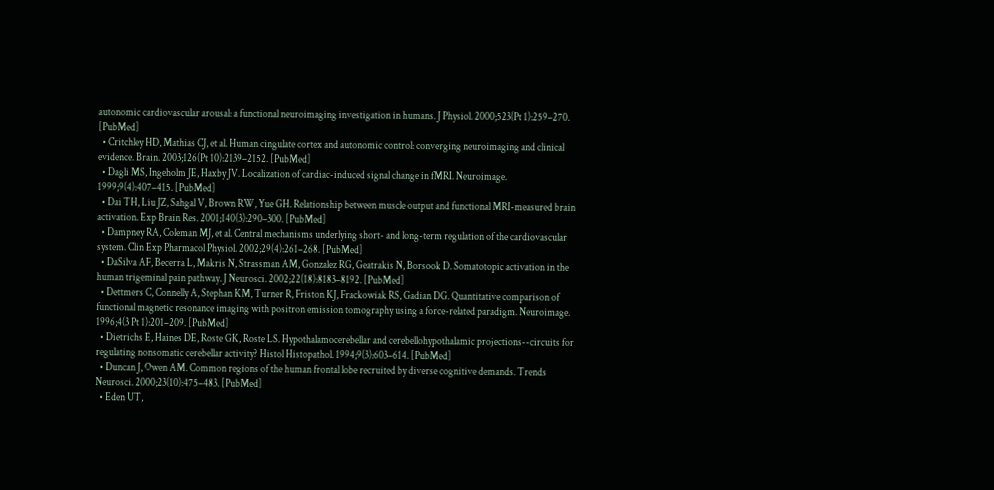autonomic cardiovascular arousal: a functional neuroimaging investigation in humans. J Physiol. 2000;523(Pt 1):259–270. [PubMed]
  • Critchley HD, Mathias CJ, et al. Human cingulate cortex and autonomic control: converging neuroimaging and clinical evidence. Brain. 2003;126(Pt 10):2139–2152. [PubMed]
  • Dagli MS, Ingeholm JE, Haxby JV. Localization of cardiac-induced signal change in fMRI. Neuroimage. 1999;9(4):407–415. [PubMed]
  • Dai TH, Liu JZ, Sahgal V, Brown RW, Yue GH. Relationship between muscle output and functional MRI-measured brain activation. Exp Brain Res. 2001;140(3):290–300. [PubMed]
  • Dampney RA, Coleman MJ, et al. Central mechanisms underlying short- and long-term regulation of the cardiovascular system. Clin Exp Pharmacol Physiol. 2002;29(4):261–268. [PubMed]
  • DaSilva AF, Becerra L, Makris N, Strassman AM, Gonzalez RG, Geatrakis N, Borsook D. Somatotopic activation in the human trigeminal pain pathway. J Neurosci. 2002;22(18):8183–8192. [PubMed]
  • Dettmers C, Connelly A, Stephan KM, Turner R, Friston KJ, Frackowiak RS, Gadian DG. Quantitative comparison of functional magnetic resonance imaging with positron emission tomography using a force-related paradigm. Neuroimage. 1996;4(3 Pt 1):201–209. [PubMed]
  • Dietrichs E, Haines DE, Roste GK, Roste LS. Hypothalamocerebellar and cerebellohypothalamic projections--circuits for regulating nonsomatic cerebellar activity? Histol Histopathol. 1994;9(3):603–614. [PubMed]
  • Duncan J, Owen AM. Common regions of the human frontal lobe recruited by diverse cognitive demands. Trends Neurosci. 2000;23(10):475–483. [PubMed]
  • Eden UT,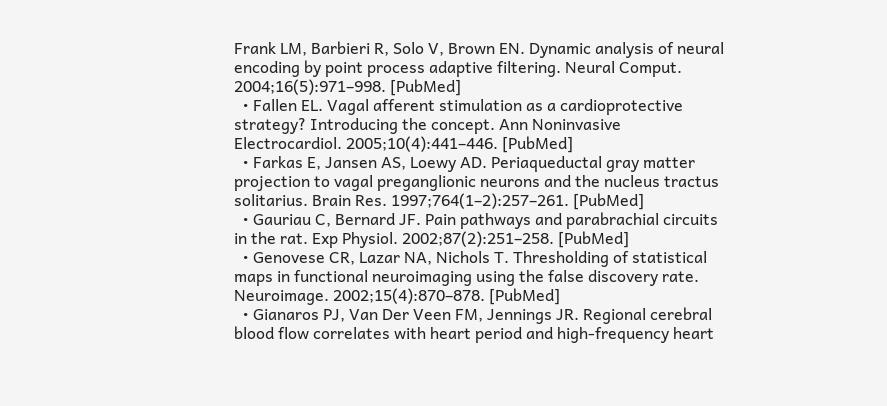Frank LM, Barbieri R, Solo V, Brown EN. Dynamic analysis of neural encoding by point process adaptive filtering. Neural Comput. 2004;16(5):971–998. [PubMed]
  • Fallen EL. Vagal afferent stimulation as a cardioprotective strategy? Introducing the concept. Ann Noninvasive Electrocardiol. 2005;10(4):441–446. [PubMed]
  • Farkas E, Jansen AS, Loewy AD. Periaqueductal gray matter projection to vagal preganglionic neurons and the nucleus tractus solitarius. Brain Res. 1997;764(1–2):257–261. [PubMed]
  • Gauriau C, Bernard JF. Pain pathways and parabrachial circuits in the rat. Exp Physiol. 2002;87(2):251–258. [PubMed]
  • Genovese CR, Lazar NA, Nichols T. Thresholding of statistical maps in functional neuroimaging using the false discovery rate. Neuroimage. 2002;15(4):870–878. [PubMed]
  • Gianaros PJ, Van Der Veen FM, Jennings JR. Regional cerebral blood flow correlates with heart period and high-frequency heart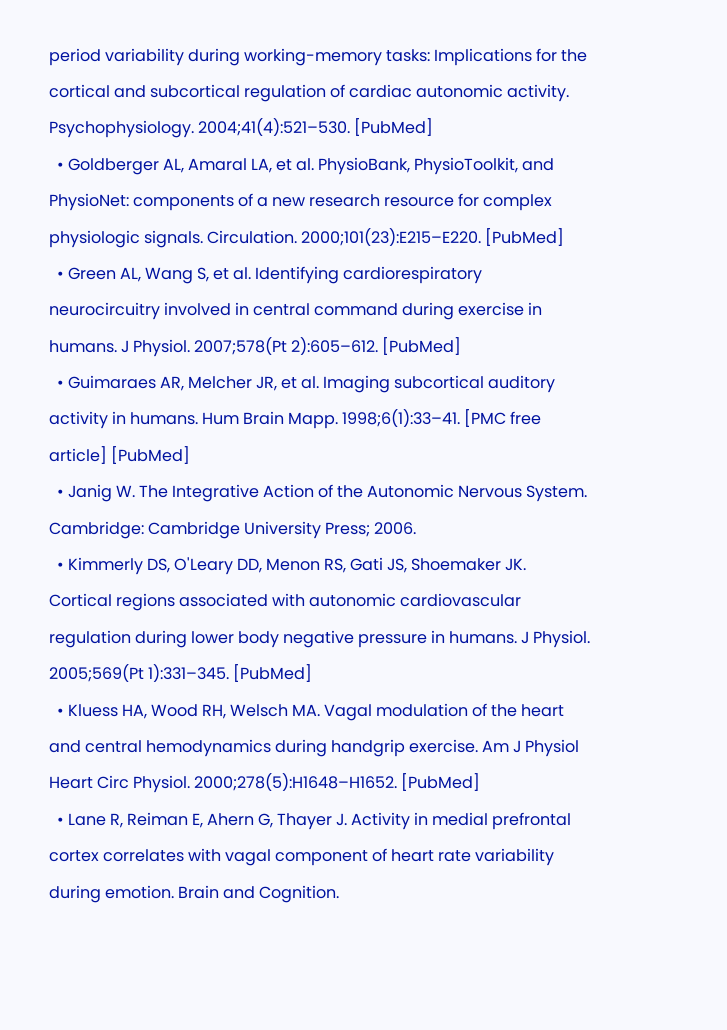period variability during working-memory tasks: Implications for the cortical and subcortical regulation of cardiac autonomic activity. Psychophysiology. 2004;41(4):521–530. [PubMed]
  • Goldberger AL, Amaral LA, et al. PhysioBank, PhysioToolkit, and PhysioNet: components of a new research resource for complex physiologic signals. Circulation. 2000;101(23):E215–E220. [PubMed]
  • Green AL, Wang S, et al. Identifying cardiorespiratory neurocircuitry involved in central command during exercise in humans. J Physiol. 2007;578(Pt 2):605–612. [PubMed]
  • Guimaraes AR, Melcher JR, et al. Imaging subcortical auditory activity in humans. Hum Brain Mapp. 1998;6(1):33–41. [PMC free article] [PubMed]
  • Janig W. The Integrative Action of the Autonomic Nervous System. Cambridge: Cambridge University Press; 2006.
  • Kimmerly DS, O'Leary DD, Menon RS, Gati JS, Shoemaker JK. Cortical regions associated with autonomic cardiovascular regulation during lower body negative pressure in humans. J Physiol. 2005;569(Pt 1):331–345. [PubMed]
  • Kluess HA, Wood RH, Welsch MA. Vagal modulation of the heart and central hemodynamics during handgrip exercise. Am J Physiol Heart Circ Physiol. 2000;278(5):H1648–H1652. [PubMed]
  • Lane R, Reiman E, Ahern G, Thayer J. Activity in medial prefrontal cortex correlates with vagal component of heart rate variability during emotion. Brain and Cognition.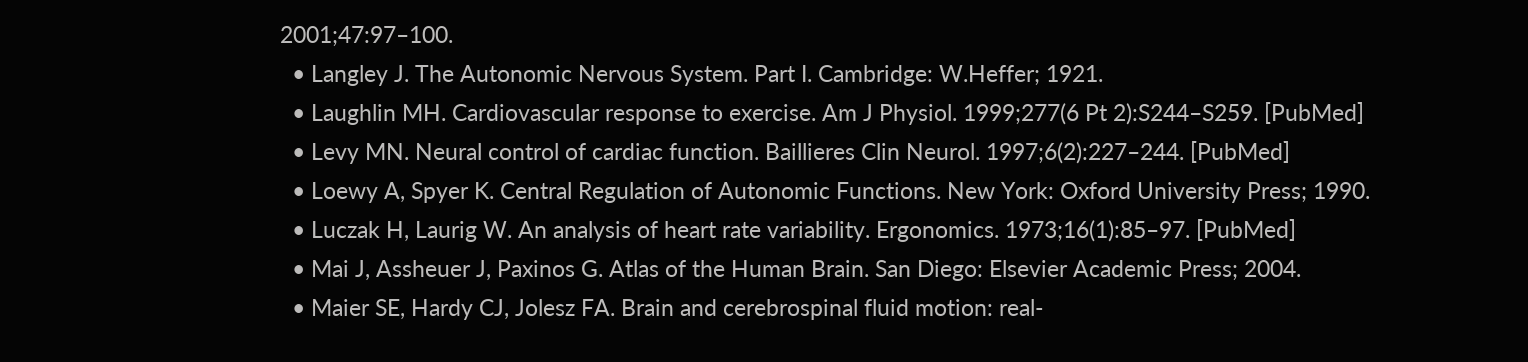2001;47:97–100.
  • Langley J. The Autonomic Nervous System. Part I. Cambridge: W.Heffer; 1921.
  • Laughlin MH. Cardiovascular response to exercise. Am J Physiol. 1999;277(6 Pt 2):S244–S259. [PubMed]
  • Levy MN. Neural control of cardiac function. Baillieres Clin Neurol. 1997;6(2):227–244. [PubMed]
  • Loewy A, Spyer K. Central Regulation of Autonomic Functions. New York: Oxford University Press; 1990.
  • Luczak H, Laurig W. An analysis of heart rate variability. Ergonomics. 1973;16(1):85–97. [PubMed]
  • Mai J, Assheuer J, Paxinos G. Atlas of the Human Brain. San Diego: Elsevier Academic Press; 2004.
  • Maier SE, Hardy CJ, Jolesz FA. Brain and cerebrospinal fluid motion: real-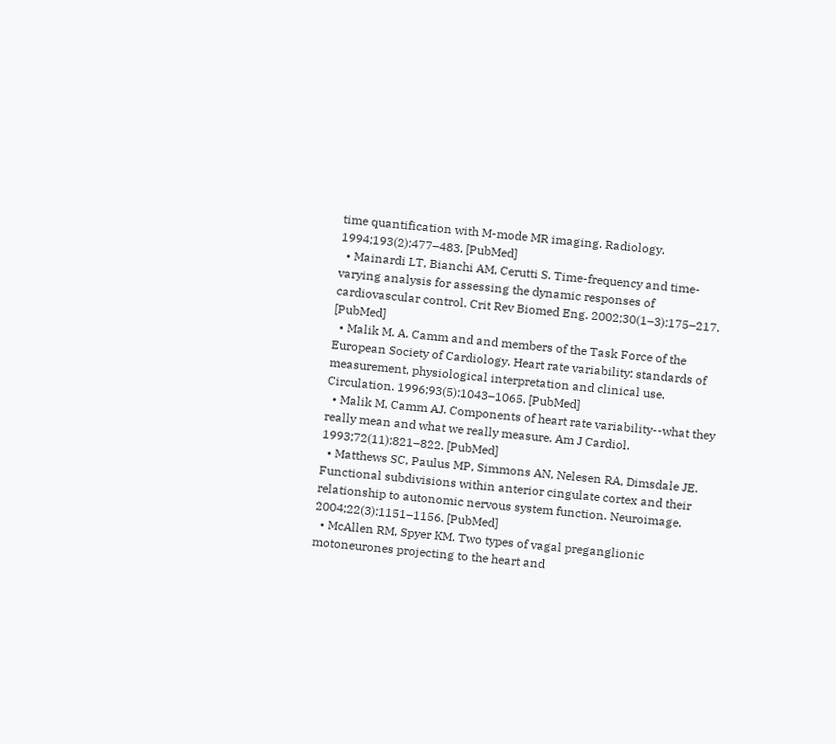time quantification with M-mode MR imaging. Radiology. 1994;193(2):477–483. [PubMed]
  • Mainardi LT, Bianchi AM, Cerutti S. Time-frequency and time-varying analysis for assessing the dynamic responses of cardiovascular control. Crit Rev Biomed Eng. 2002;30(1–3):175–217. [PubMed]
  • Malik M. A. Camm and and members of the Task Force of the European Society of Cardiology. Heart rate variability: standards of measurement, physiological interpretation and clinical use. Circulation. 1996;93(5):1043–1065. [PubMed]
  • Malik M, Camm AJ. Components of heart rate variability--what they really mean and what we really measure. Am J Cardiol. 1993;72(11):821–822. [PubMed]
  • Matthews SC, Paulus MP, Simmons AN, Nelesen RA, Dimsdale JE. Functional subdivisions within anterior cingulate cortex and their relationship to autonomic nervous system function. Neuroimage. 2004;22(3):1151–1156. [PubMed]
  • McAllen RM, Spyer KM. Two types of vagal preganglionic motoneurones projecting to the heart and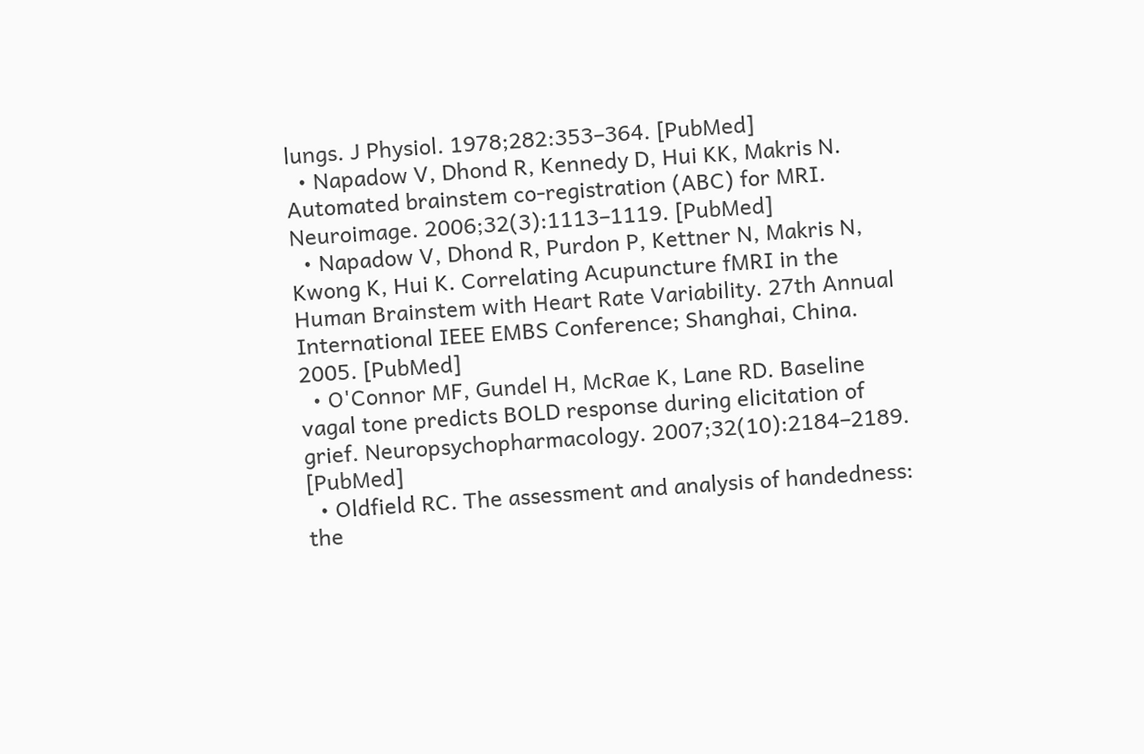lungs. J Physiol. 1978;282:353–364. [PubMed]
  • Napadow V, Dhond R, Kennedy D, Hui KK, Makris N. Automated brainstem co-registration (ABC) for MRI. Neuroimage. 2006;32(3):1113–1119. [PubMed]
  • Napadow V, Dhond R, Purdon P, Kettner N, Makris N, Kwong K, Hui K. Correlating Acupuncture fMRI in the Human Brainstem with Heart Rate Variability. 27th Annual International IEEE EMBS Conference; Shanghai, China. 2005. [PubMed]
  • O'Connor MF, Gundel H, McRae K, Lane RD. Baseline vagal tone predicts BOLD response during elicitation of grief. Neuropsychopharmacology. 2007;32(10):2184–2189. [PubMed]
  • Oldfield RC. The assessment and analysis of handedness: the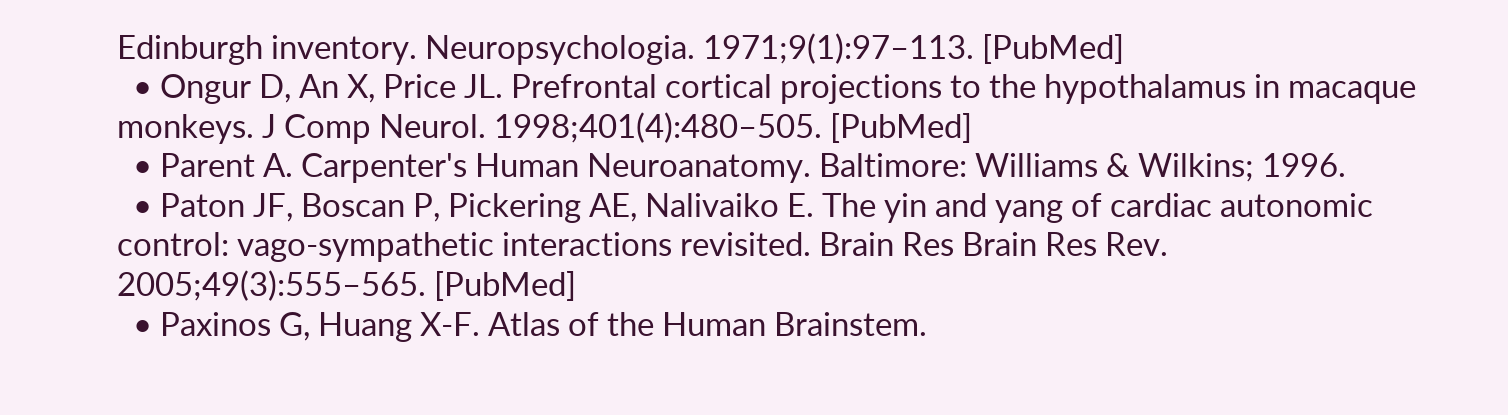Edinburgh inventory. Neuropsychologia. 1971;9(1):97–113. [PubMed]
  • Ongur D, An X, Price JL. Prefrontal cortical projections to the hypothalamus in macaque monkeys. J Comp Neurol. 1998;401(4):480–505. [PubMed]
  • Parent A. Carpenter's Human Neuroanatomy. Baltimore: Williams & Wilkins; 1996.
  • Paton JF, Boscan P, Pickering AE, Nalivaiko E. The yin and yang of cardiac autonomic control: vago-sympathetic interactions revisited. Brain Res Brain Res Rev. 2005;49(3):555–565. [PubMed]
  • Paxinos G, Huang X-F. Atlas of the Human Brainstem.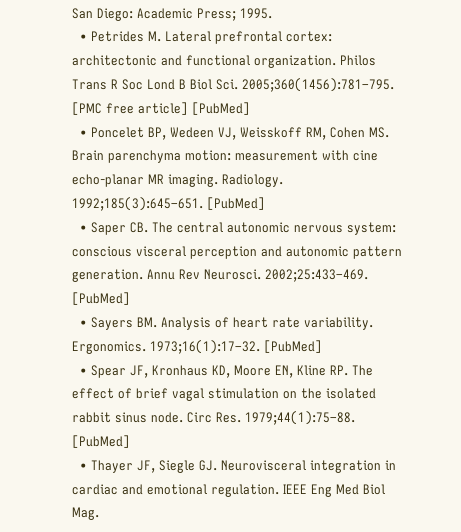San Diego: Academic Press; 1995.
  • Petrides M. Lateral prefrontal cortex: architectonic and functional organization. Philos Trans R Soc Lond B Biol Sci. 2005;360(1456):781–795. [PMC free article] [PubMed]
  • Poncelet BP, Wedeen VJ, Weisskoff RM, Cohen MS. Brain parenchyma motion: measurement with cine echo-planar MR imaging. Radiology. 1992;185(3):645–651. [PubMed]
  • Saper CB. The central autonomic nervous system: conscious visceral perception and autonomic pattern generation. Annu Rev Neurosci. 2002;25:433–469. [PubMed]
  • Sayers BM. Analysis of heart rate variability. Ergonomics. 1973;16(1):17–32. [PubMed]
  • Spear JF, Kronhaus KD, Moore EN, Kline RP. The effect of brief vagal stimulation on the isolated rabbit sinus node. Circ Res. 1979;44(1):75–88. [PubMed]
  • Thayer JF, Siegle GJ. Neurovisceral integration in cardiac and emotional regulation. IEEE Eng Med Biol Mag.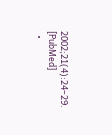2002;21(4):24–29. [PubMed]
  •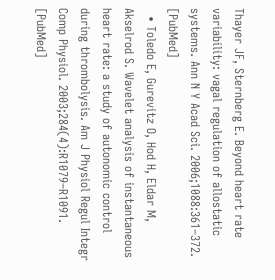Thayer JF, Sternberg E. Beyond heart rate variability: vagal regulation of allostatic systems. Ann N Y Acad Sci. 2006;1088:361–372. [PubMed]
  • Toledo E, Gurevitz O, Hod H, Eldar M, Akselrod S. Wavelet analysis of instantaneous heart rate: a study of autonomic control during thrombolysis. Am J Physiol Regul Integr Comp Physiol. 2003;284(4):R1079–R1091. [PubMed]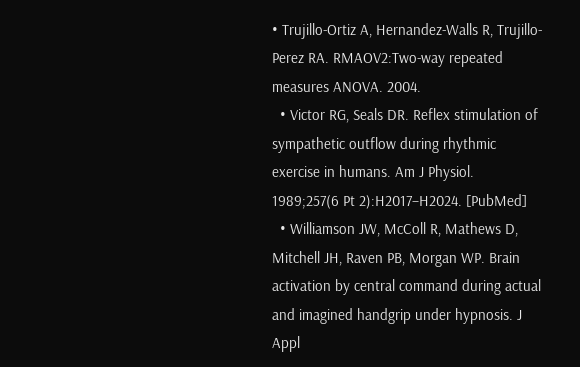• Trujillo-Ortiz A, Hernandez-Walls R, Trujillo-Perez RA. RMAOV2:Two-way repeated measures ANOVA. 2004.
  • Victor RG, Seals DR. Reflex stimulation of sympathetic outflow during rhythmic exercise in humans. Am J Physiol. 1989;257(6 Pt 2):H2017–H2024. [PubMed]
  • Williamson JW, McColl R, Mathews D, Mitchell JH, Raven PB, Morgan WP. Brain activation by central command during actual and imagined handgrip under hypnosis. J Appl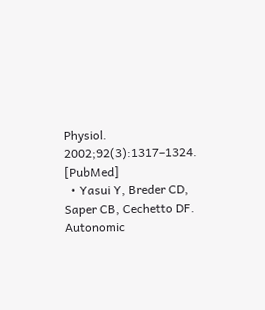Physiol. 2002;92(3):1317–1324. [PubMed]
  • Yasui Y, Breder CD, Saper CB, Cechetto DF. Autonomic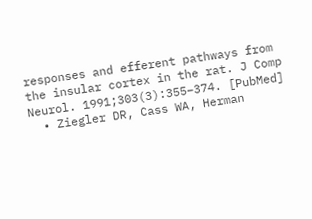responses and efferent pathways from the insular cortex in the rat. J Comp Neurol. 1991;303(3):355–374. [PubMed]
  • Ziegler DR, Cass WA, Herman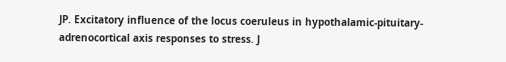JP. Excitatory influence of the locus coeruleus in hypothalamic-pituitary-adrenocortical axis responses to stress. J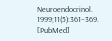Neuroendocrinol. 1999;11(5):361–369. [PubMed]